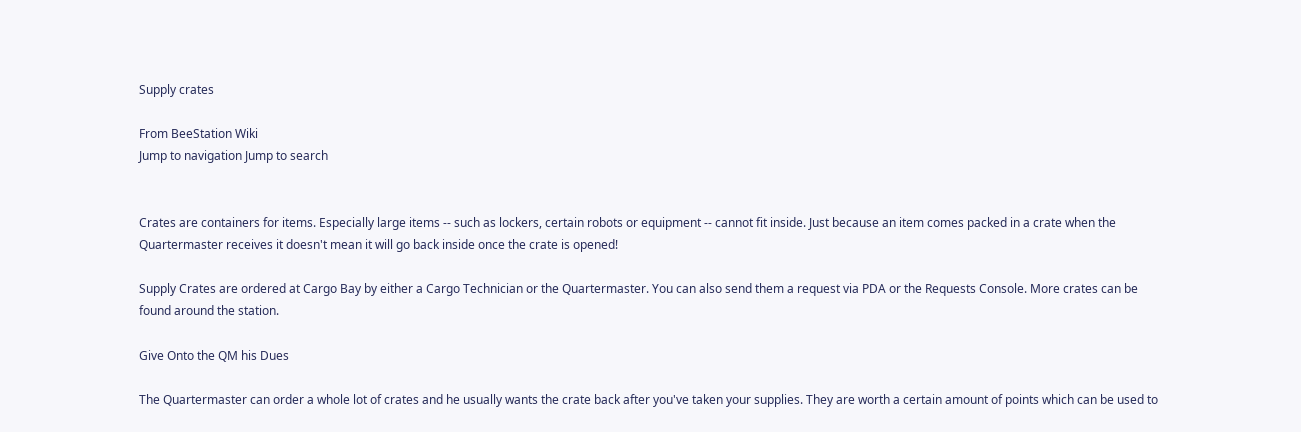Supply crates

From BeeStation Wiki
Jump to navigation Jump to search


Crates are containers for items. Especially large items -- such as lockers, certain robots or equipment -- cannot fit inside. Just because an item comes packed in a crate when the Quartermaster receives it doesn't mean it will go back inside once the crate is opened!

Supply Crates are ordered at Cargo Bay by either a Cargo Technician or the Quartermaster. You can also send them a request via PDA or the Requests Console. More crates can be found around the station.

Give Onto the QM his Dues

The Quartermaster can order a whole lot of crates and he usually wants the crate back after you've taken your supplies. They are worth a certain amount of points which can be used to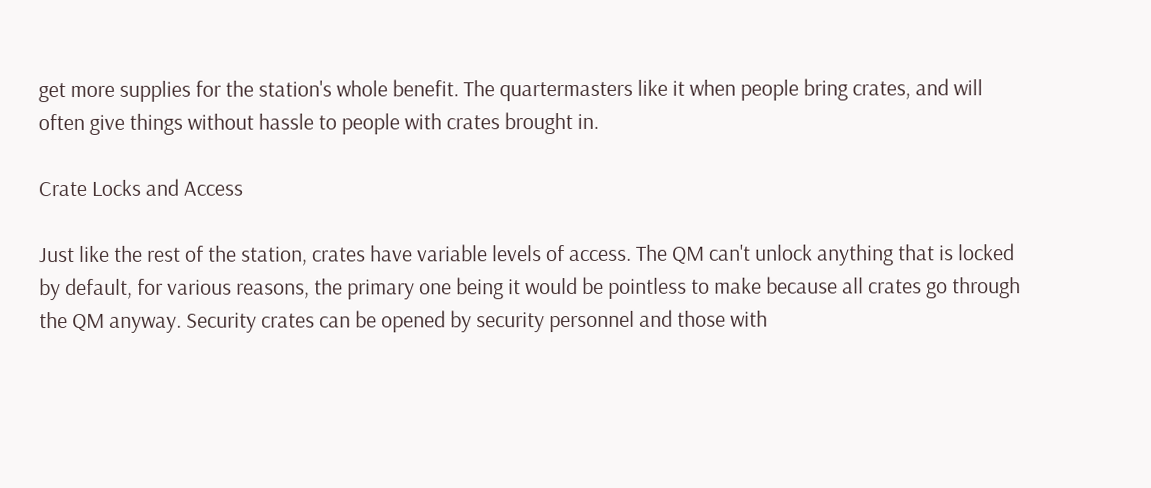get more supplies for the station's whole benefit. The quartermasters like it when people bring crates, and will often give things without hassle to people with crates brought in.

Crate Locks and Access

Just like the rest of the station, crates have variable levels of access. The QM can't unlock anything that is locked by default, for various reasons, the primary one being it would be pointless to make because all crates go through the QM anyway. Security crates can be opened by security personnel and those with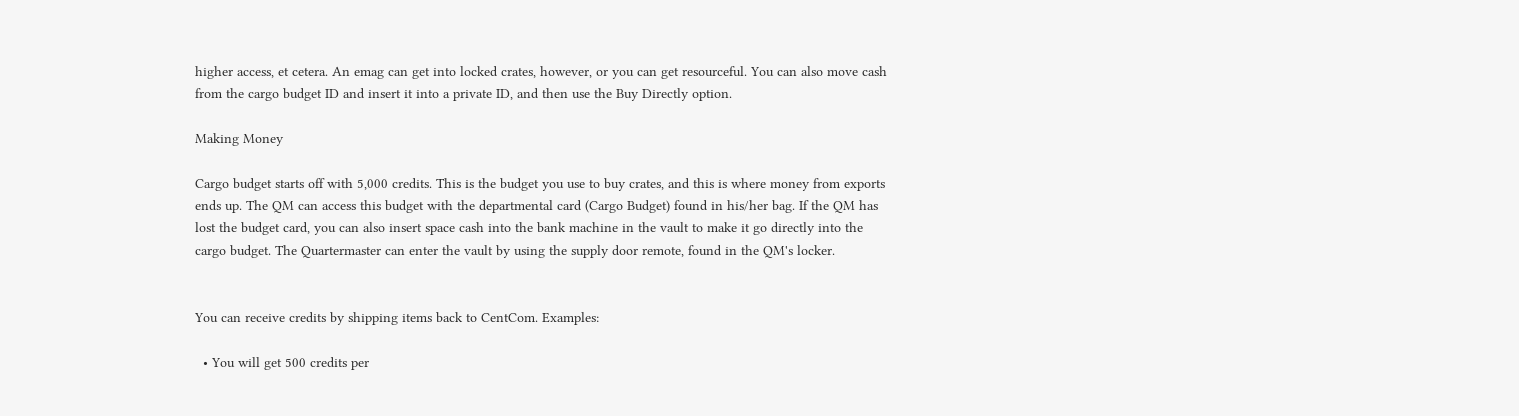higher access, et cetera. An emag can get into locked crates, however, or you can get resourceful. You can also move cash from the cargo budget ID and insert it into a private ID, and then use the Buy Directly option.

Making Money

Cargo budget starts off with 5,000 credits. This is the budget you use to buy crates, and this is where money from exports ends up. The QM can access this budget with the departmental card (Cargo Budget) found in his/her bag. If the QM has lost the budget card, you can also insert space cash into the bank machine in the vault to make it go directly into the cargo budget. The Quartermaster can enter the vault by using the supply door remote, found in the QM's locker.


You can receive credits by shipping items back to CentCom. Examples:

  • You will get 500 credits per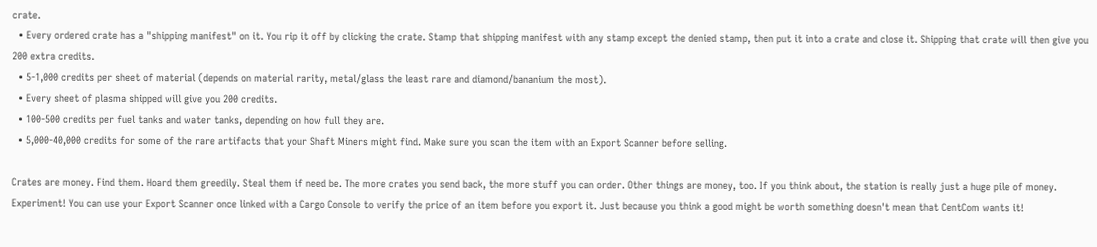crate.
  • Every ordered crate has a "shipping manifest" on it. You rip it off by clicking the crate. Stamp that shipping manifest with any stamp except the denied stamp, then put it into a crate and close it. Shipping that crate will then give you 200 extra credits.
  • 5-1,000 credits per sheet of material (depends on material rarity, metal/glass the least rare and diamond/bananium the most).
  • Every sheet of plasma shipped will give you 200 credits.
  • 100-500 credits per fuel tanks and water tanks, depending on how full they are.
  • 5,000-40,000 credits for some of the rare artifacts that your Shaft Miners might find. Make sure you scan the item with an Export Scanner before selling.

Crates are money. Find them. Hoard them greedily. Steal them if need be. The more crates you send back, the more stuff you can order. Other things are money, too. If you think about, the station is really just a huge pile of money. Experiment! You can use your Export Scanner once linked with a Cargo Console to verify the price of an item before you export it. Just because you think a good might be worth something doesn't mean that CentCom wants it!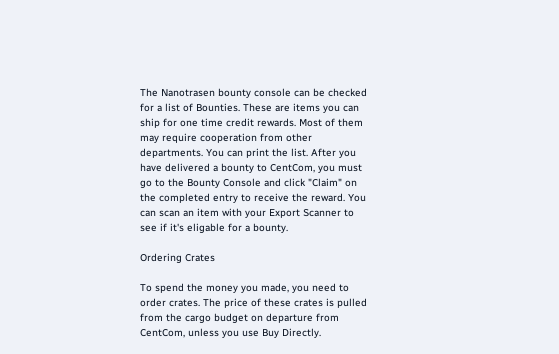The Nanotrasen bounty console can be checked for a list of Bounties. These are items you can ship for one time credit rewards. Most of them may require cooperation from other departments. You can print the list. After you have delivered a bounty to CentCom, you must go to the Bounty Console and click "Claim" on the completed entry to receive the reward. You can scan an item with your Export Scanner to see if it's eligable for a bounty.

Ordering Crates

To spend the money you made, you need to order crates. The price of these crates is pulled from the cargo budget on departure from CentCom, unless you use Buy Directly.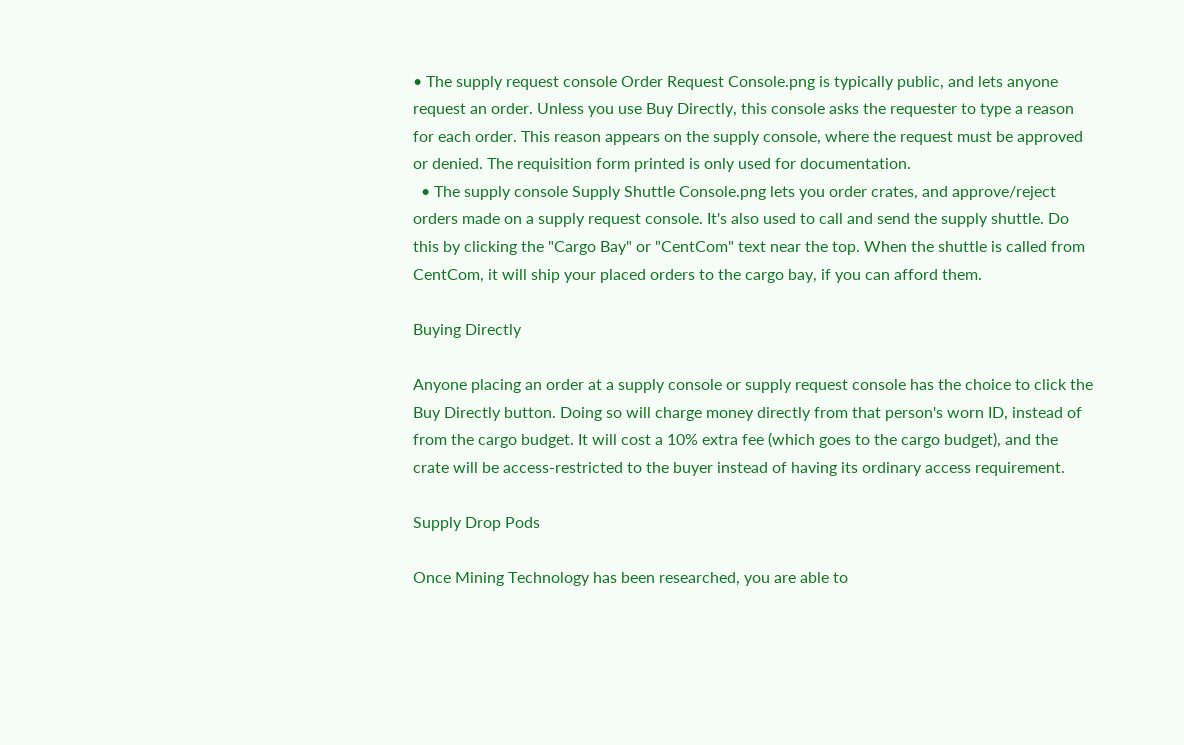• The supply request console Order Request Console.png is typically public, and lets anyone request an order. Unless you use Buy Directly, this console asks the requester to type a reason for each order. This reason appears on the supply console, where the request must be approved or denied. The requisition form printed is only used for documentation.
  • The supply console Supply Shuttle Console.png lets you order crates, and approve/reject orders made on a supply request console. It's also used to call and send the supply shuttle. Do this by clicking the "Cargo Bay" or "CentCom" text near the top. When the shuttle is called from CentCom, it will ship your placed orders to the cargo bay, if you can afford them.

Buying Directly

Anyone placing an order at a supply console or supply request console has the choice to click the Buy Directly button. Doing so will charge money directly from that person's worn ID, instead of from the cargo budget. It will cost a 10% extra fee (which goes to the cargo budget), and the crate will be access-restricted to the buyer instead of having its ordinary access requirement.

Supply Drop Pods

Once Mining Technology has been researched, you are able to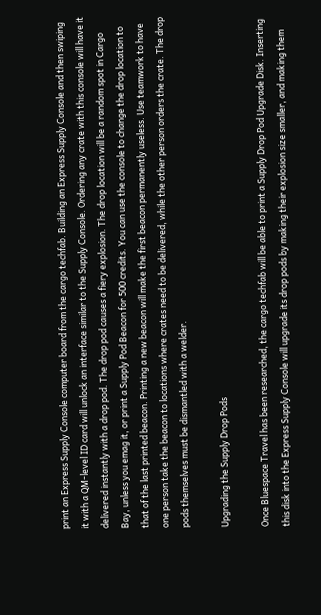print an Express Supply Console computer board from the cargo techfab. Building an Express Supply Console and then swiping it with a QM-level ID card will unlock an interface similar to the Supply Console. Ordering any crate with this console will have it delivered instantly with a drop pod. The drop pod causes a fiery explosion. The drop location will be a random spot in Cargo Bay, unless you emag it, or print a Supply Pod Beacon for 500 credits. You can use the console to change the drop location to that of the last printed beacon. Printing a new beacon will make the first beacon permanently useless. Use teamwork to have one person take the beacon to locations where crates need to be delivered, while the other person orders the crate. The drop pods themselves must be dismantled with a welder.

Upgrading the Supply Drop Pods

Once Bluespace Travel has been researched, the cargo techfab will be able to print a Supply Drop Pod Upgrade Disk. Inserting this disk into the Express Supply Console will upgrade its drop pods by making their explosion size smaller, and making them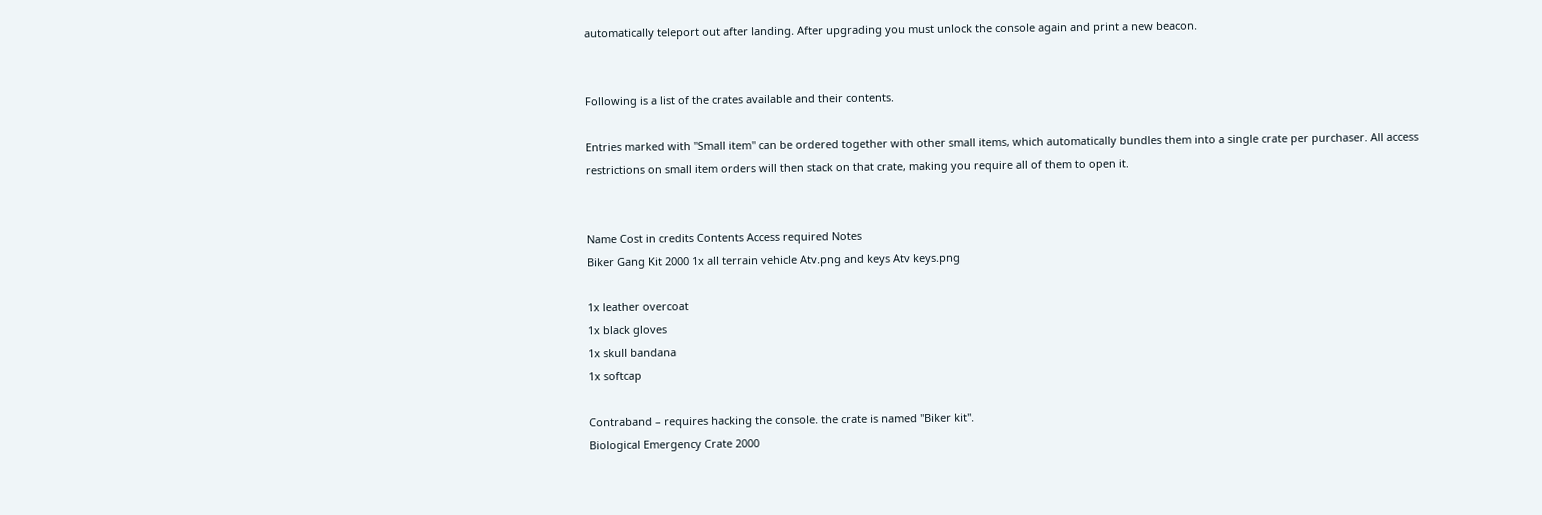automatically teleport out after landing. After upgrading you must unlock the console again and print a new beacon.


Following is a list of the crates available and their contents.

Entries marked with "Small item" can be ordered together with other small items, which automatically bundles them into a single crate per purchaser. All access restrictions on small item orders will then stack on that crate, making you require all of them to open it.


Name Cost in credits Contents Access required Notes
Biker Gang Kit 2000 1x all terrain vehicle Atv.png and keys Atv keys.png

1x leather overcoat
1x black gloves
1x skull bandana
1x softcap

Contraband – requires hacking the console. the crate is named "Biker kit".
Biological Emergency Crate 2000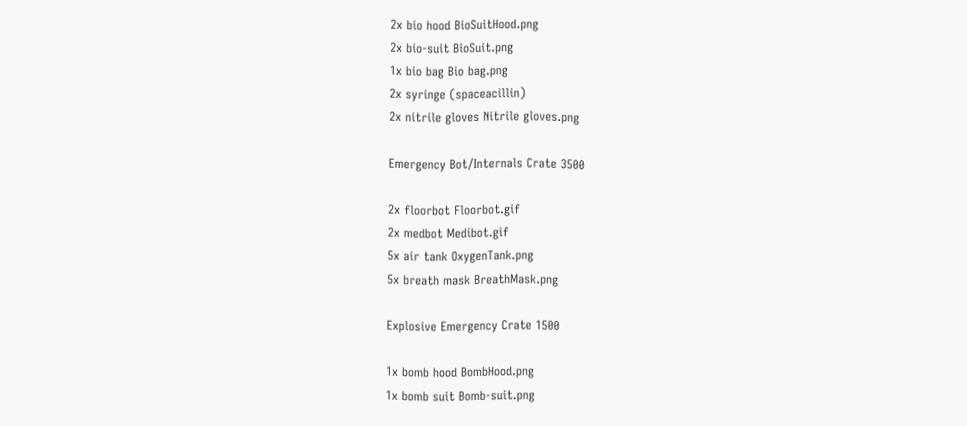2x bio hood BioSuitHood.png
2x bio-suit BioSuit.png
1x bio bag Bio bag.png
2x syringe (spaceacillin)
2x nitrile gloves Nitrile gloves.png

Emergency Bot/Internals Crate 3500

2x floorbot Floorbot.gif
2x medbot Medibot.gif
5x air tank OxygenTank.png
5x breath mask BreathMask.png

Explosive Emergency Crate 1500

1x bomb hood BombHood.png
1x bomb suit Bomb-suit.png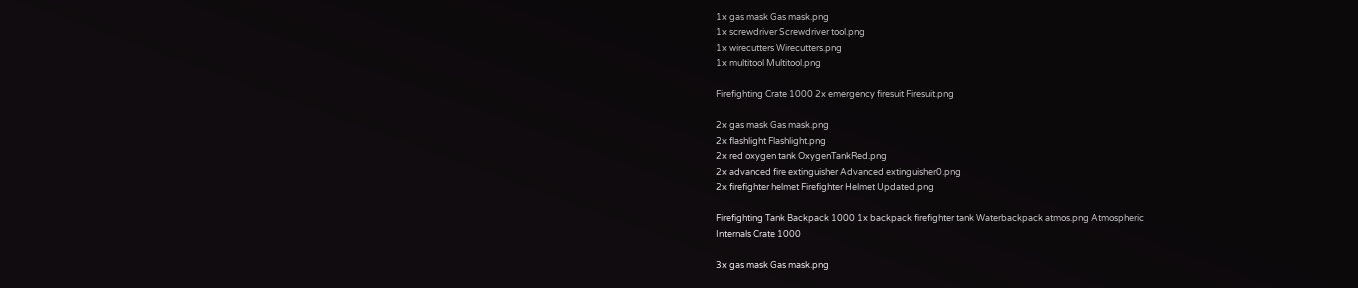1x gas mask Gas mask.png
1x screwdriver Screwdriver tool.png
1x wirecutters Wirecutters.png
1x multitool Multitool.png

Firefighting Crate 1000 2x emergency firesuit Firesuit.png

2x gas mask Gas mask.png
2x flashlight Flashlight.png
2x red oxygen tank OxygenTankRed.png
2x advanced fire extinguisher Advanced extinguisher0.png
2x firefighter helmet Firefighter Helmet Updated.png

Firefighting Tank Backpack 1000 1x backpack firefighter tank Waterbackpack atmos.png Atmospheric
Internals Crate 1000

3x gas mask Gas mask.png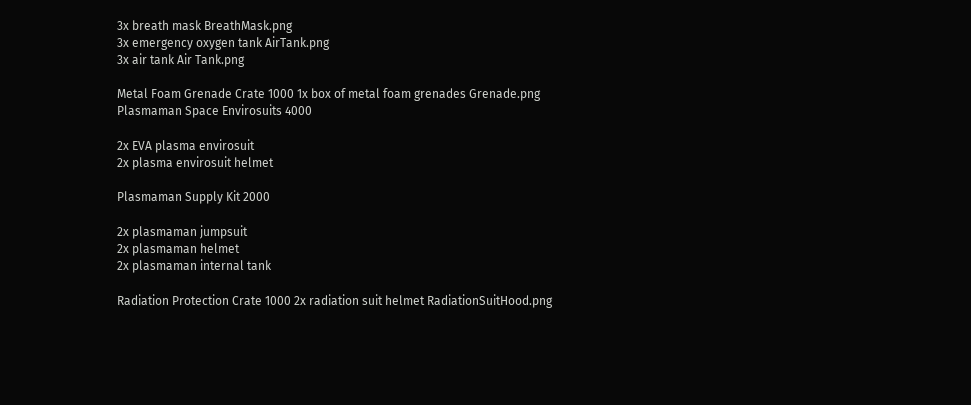3x breath mask BreathMask.png
3x emergency oxygen tank AirTank.png
3x air tank Air Tank.png

Metal Foam Grenade Crate 1000 1x box of metal foam grenades Grenade.png
Plasmaman Space Envirosuits 4000

2x EVA plasma envirosuit
2x plasma envirosuit helmet

Plasmaman Supply Kit 2000

2x plasmaman jumpsuit
2x plasmaman helmet
2x plasmaman internal tank

Radiation Protection Crate 1000 2x radiation suit helmet RadiationSuitHood.png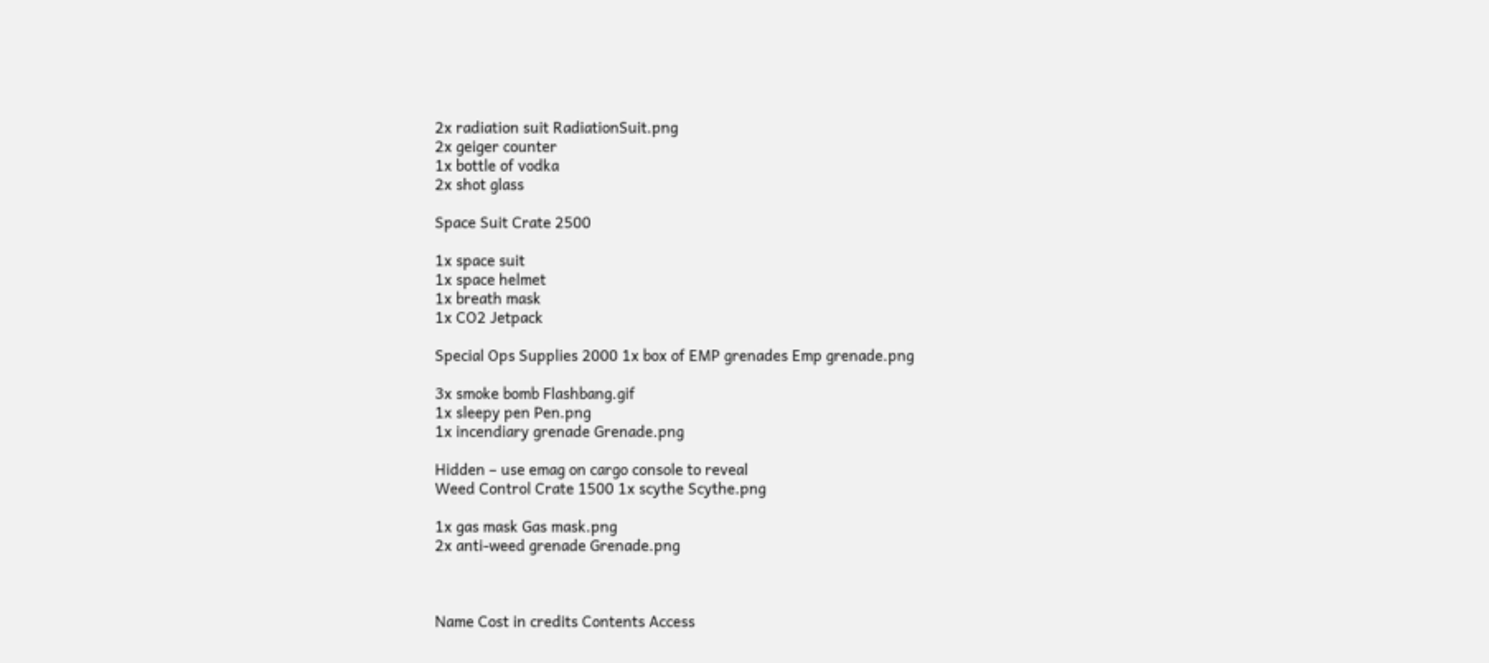2x radiation suit RadiationSuit.png
2x geiger counter
1x bottle of vodka
2x shot glass

Space Suit Crate 2500

1x space suit
1x space helmet
1x breath mask
1x CO2 Jetpack

Special Ops Supplies 2000 1x box of EMP grenades Emp grenade.png

3x smoke bomb Flashbang.gif
1x sleepy pen Pen.png
1x incendiary grenade Grenade.png

Hidden – use emag on cargo console to reveal
Weed Control Crate 1500 1x scythe Scythe.png

1x gas mask Gas mask.png
2x anti-weed grenade Grenade.png



Name Cost in credits Contents Access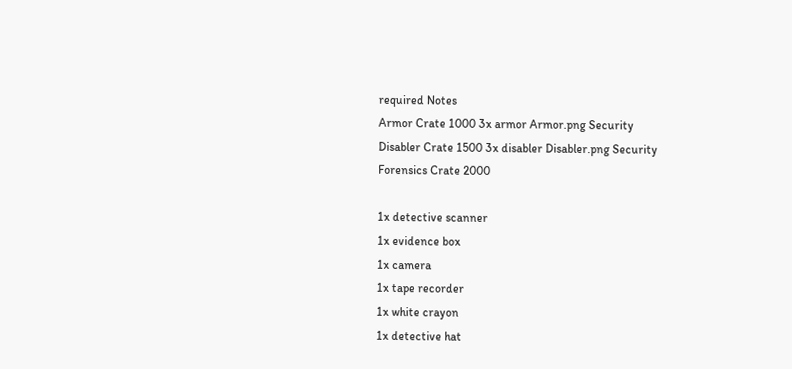required Notes
Armor Crate 1000 3x armor Armor.png Security
Disabler Crate 1500 3x disabler Disabler.png Security
Forensics Crate 2000

1x detective scanner
1x evidence box
1x camera
1x tape recorder
1x white crayon
1x detective hat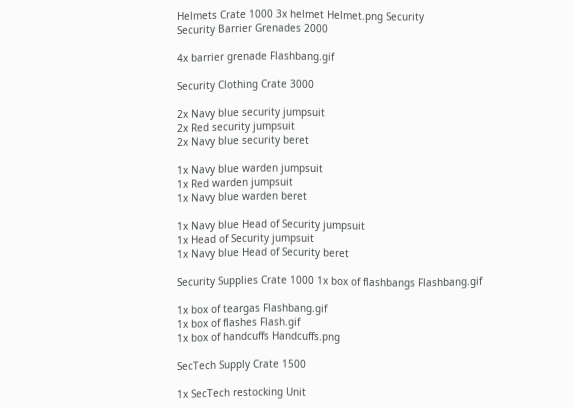Helmets Crate 1000 3x helmet Helmet.png Security
Security Barrier Grenades 2000

4x barrier grenade Flashbang.gif

Security Clothing Crate 3000

2x Navy blue security jumpsuit
2x Red security jumpsuit
2x Navy blue security beret

1x Navy blue warden jumpsuit
1x Red warden jumpsuit
1x Navy blue warden beret

1x Navy blue Head of Security jumpsuit
1x Head of Security jumpsuit
1x Navy blue Head of Security beret

Security Supplies Crate 1000 1x box of flashbangs Flashbang.gif

1x box of teargas Flashbang.gif
1x box of flashes Flash.gif
1x box of handcuffs Handcuffs.png

SecTech Supply Crate 1500

1x SecTech restocking Unit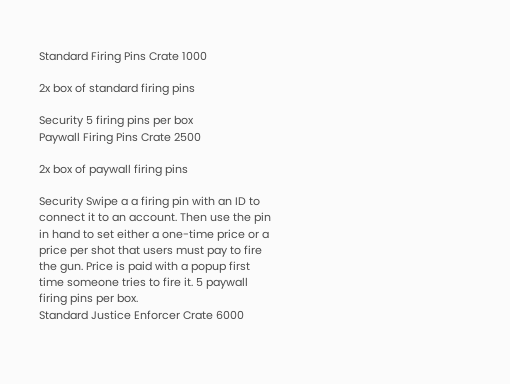Standard Firing Pins Crate 1000

2x box of standard firing pins

Security 5 firing pins per box
Paywall Firing Pins Crate 2500

2x box of paywall firing pins

Security Swipe a a firing pin with an ID to connect it to an account. Then use the pin in hand to set either a one-time price or a price per shot that users must pay to fire the gun. Price is paid with a popup first time someone tries to fire it. 5 paywall firing pins per box.
Standard Justice Enforcer Crate 6000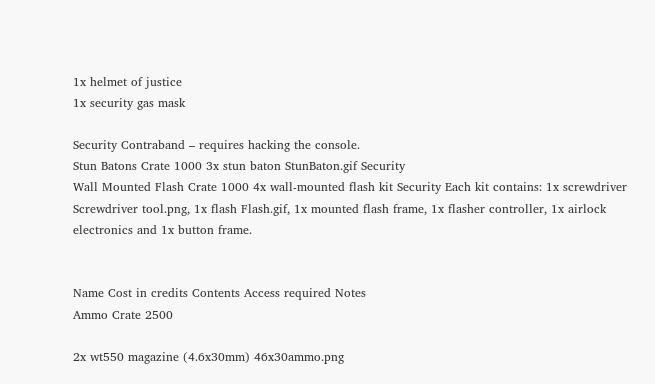1x helmet of justice
1x security gas mask

Security Contraband – requires hacking the console.
Stun Batons Crate 1000 3x stun baton StunBaton.gif Security
Wall Mounted Flash Crate 1000 4x wall-mounted flash kit Security Each kit contains: 1x screwdriver Screwdriver tool.png, 1x flash Flash.gif, 1x mounted flash frame, 1x flasher controller, 1x airlock electronics and 1x button frame.


Name Cost in credits Contents Access required Notes
Ammo Crate 2500

2x wt550 magazine (4.6x30mm) 46x30ammo.png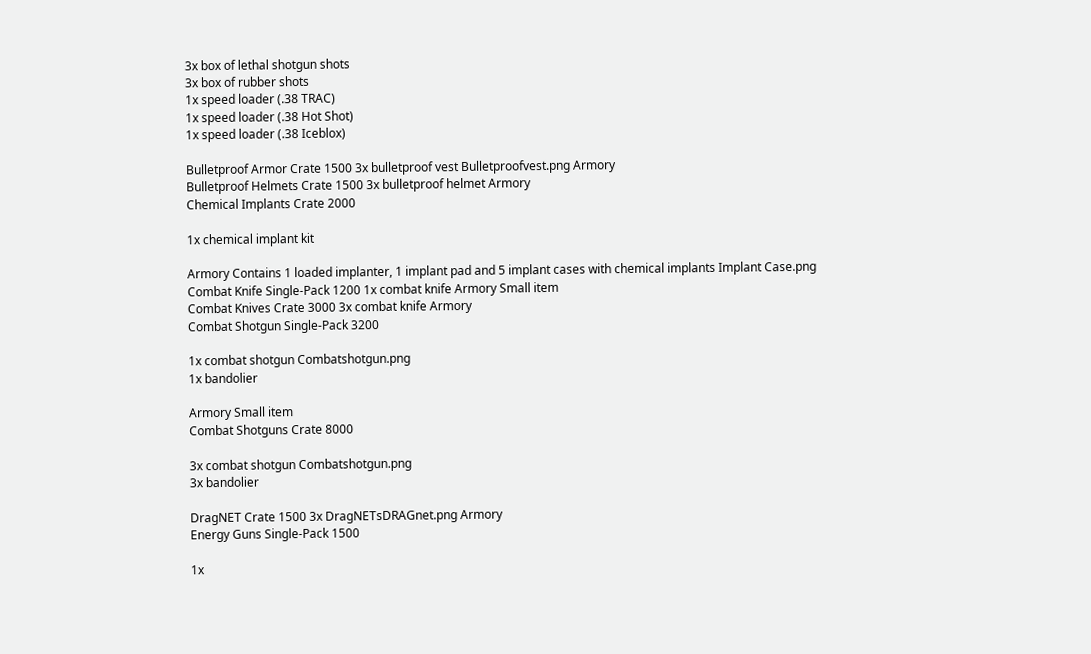3x box of lethal shotgun shots
3x box of rubber shots
1x speed loader (.38 TRAC)
1x speed loader (.38 Hot Shot)
1x speed loader (.38 Iceblox)

Bulletproof Armor Crate 1500 3x bulletproof vest Bulletproofvest.png Armory
Bulletproof Helmets Crate 1500 3x bulletproof helmet Armory
Chemical Implants Crate 2000

1x chemical implant kit

Armory Contains 1 loaded implanter, 1 implant pad and 5 implant cases with chemical implants Implant Case.png
Combat Knife Single-Pack 1200 1x combat knife Armory Small item
Combat Knives Crate 3000 3x combat knife Armory
Combat Shotgun Single-Pack 3200

1x combat shotgun Combatshotgun.png
1x bandolier

Armory Small item
Combat Shotguns Crate 8000

3x combat shotgun Combatshotgun.png
3x bandolier

DragNET Crate 1500 3x DragNETsDRAGnet.png Armory
Energy Guns Single-Pack 1500

1x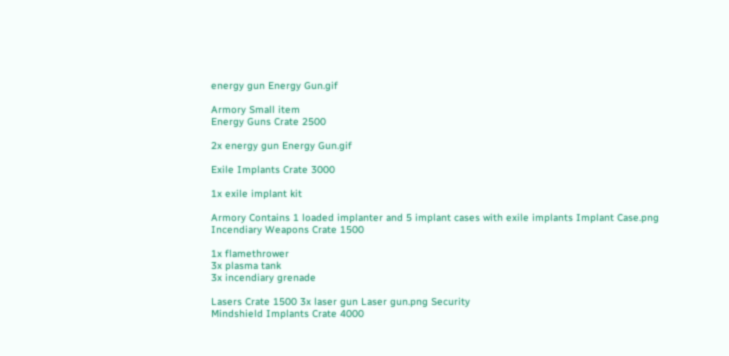energy gun Energy Gun.gif

Armory Small item
Energy Guns Crate 2500

2x energy gun Energy Gun.gif

Exile Implants Crate 3000

1x exile implant kit

Armory Contains 1 loaded implanter and 5 implant cases with exile implants Implant Case.png
Incendiary Weapons Crate 1500

1x flamethrower
3x plasma tank
3x incendiary grenade

Lasers Crate 1500 3x laser gun Laser gun.png Security
Mindshield Implants Crate 4000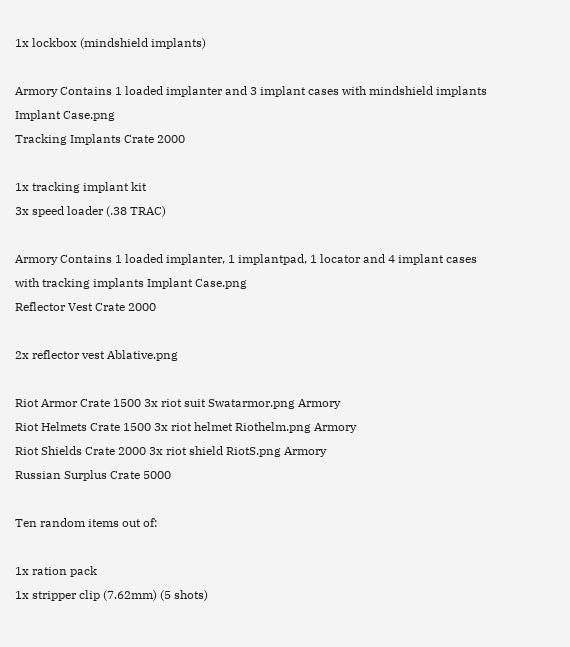1x lockbox (mindshield implants)

Armory Contains 1 loaded implanter and 3 implant cases with mindshield implants Implant Case.png
Tracking Implants Crate 2000

1x tracking implant kit
3x speed loader (.38 TRAC)

Armory Contains 1 loaded implanter, 1 implantpad, 1 locator and 4 implant cases with tracking implants Implant Case.png
Reflector Vest Crate 2000

2x reflector vest Ablative.png

Riot Armor Crate 1500 3x riot suit Swatarmor.png Armory
Riot Helmets Crate 1500 3x riot helmet Riothelm.png Armory
Riot Shields Crate 2000 3x riot shield RiotS.png Armory
Russian Surplus Crate 5000

Ten random items out of:

1x ration pack
1x stripper clip (7.62mm) (5 shots)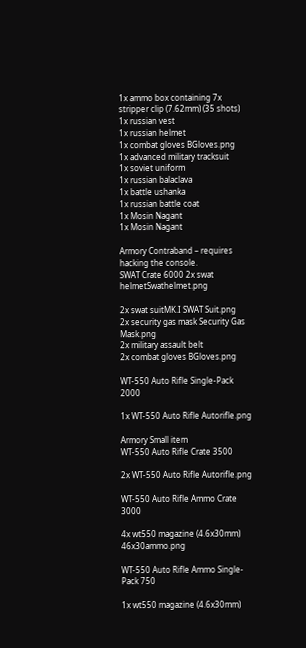1x ammo box containing 7x stripper clip (7.62mm) (35 shots)
1x russian vest
1x russian helmet
1x combat gloves BGloves.png
1x advanced military tracksuit
1x soviet uniform
1x russian balaclava
1x battle ushanka
1x russian battle coat
1x Mosin Nagant
1x Mosin Nagant

Armory Contraband – requires hacking the console.
SWAT Crate 6000 2x swat helmetSwathelmet.png

2x swat suitMK.I SWAT Suit.png
2x security gas mask Security Gas Mask.png
2x military assault belt
2x combat gloves BGloves.png

WT-550 Auto Rifle Single-Pack 2000

1x WT-550 Auto Rifle Autorifle.png

Armory Small item
WT-550 Auto Rifle Crate 3500

2x WT-550 Auto Rifle Autorifle.png

WT-550 Auto Rifle Ammo Crate 3000

4x wt550 magazine (4.6x30mm) 46x30ammo.png

WT-550 Auto Rifle Ammo Single-Pack 750

1x wt550 magazine (4.6x30mm)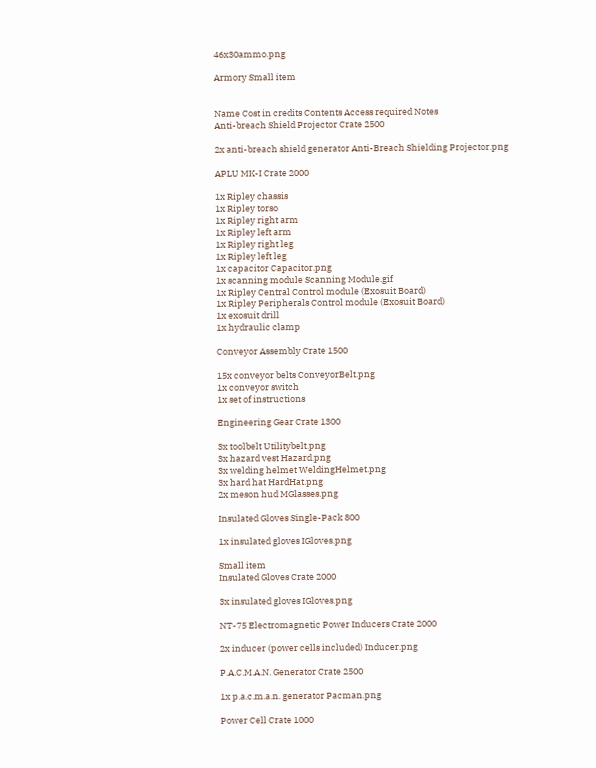46x30ammo.png

Armory Small item


Name Cost in credits Contents Access required Notes
Anti-breach Shield Projector Crate 2500

2x anti-breach shield generator Anti-Breach Shielding Projector.png

APLU MK-I Crate 2000

1x Ripley chassis
1x Ripley torso
1x Ripley right arm
1x Ripley left arm
1x Ripley right leg
1x Ripley left leg
1x capacitor Capacitor.png
1x scanning module Scanning Module.gif
1x Ripley Central Control module (Exosuit Board)
1x Ripley Peripherals Control module (Exosuit Board)
1x exosuit drill
1x hydraulic clamp

Conveyor Assembly Crate 1500

15x conveyor belts ConveyorBelt.png
1x conveyor switch
1x set of instructions

Engineering Gear Crate 1300

3x toolbelt Utilitybelt.png
3x hazard vest Hazard.png
3x welding helmet WeldingHelmet.png
3x hard hat HardHat.png
2x meson hud MGlasses.png

Insulated Gloves Single-Pack 800

1x insulated gloves IGloves.png

Small item
Insulated Gloves Crate 2000

3x insulated gloves IGloves.png

NT-75 Electromagnetic Power Inducers Crate 2000

2x inducer (power cells included) Inducer.png

P.A.C.M.A.N. Generator Crate 2500

1x p.a.c.m.a.n. generator Pacman.png

Power Cell Crate 1000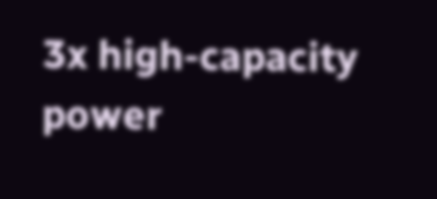3x high-capacity power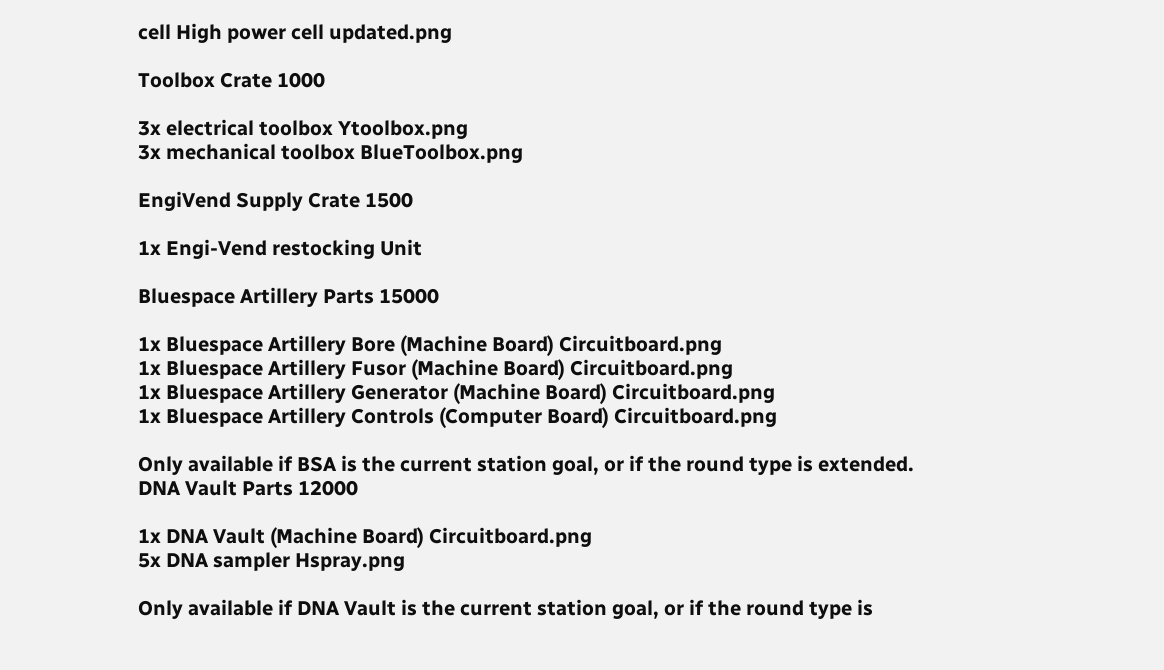cell High power cell updated.png

Toolbox Crate 1000

3x electrical toolbox Ytoolbox.png
3x mechanical toolbox BlueToolbox.png

EngiVend Supply Crate 1500

1x Engi-Vend restocking Unit

Bluespace Artillery Parts 15000

1x Bluespace Artillery Bore (Machine Board) Circuitboard.png
1x Bluespace Artillery Fusor (Machine Board) Circuitboard.png
1x Bluespace Artillery Generator (Machine Board) Circuitboard.png
1x Bluespace Artillery Controls (Computer Board) Circuitboard.png

Only available if BSA is the current station goal, or if the round type is extended.
DNA Vault Parts 12000

1x DNA Vault (Machine Board) Circuitboard.png
5x DNA sampler Hspray.png

Only available if DNA Vault is the current station goal, or if the round type is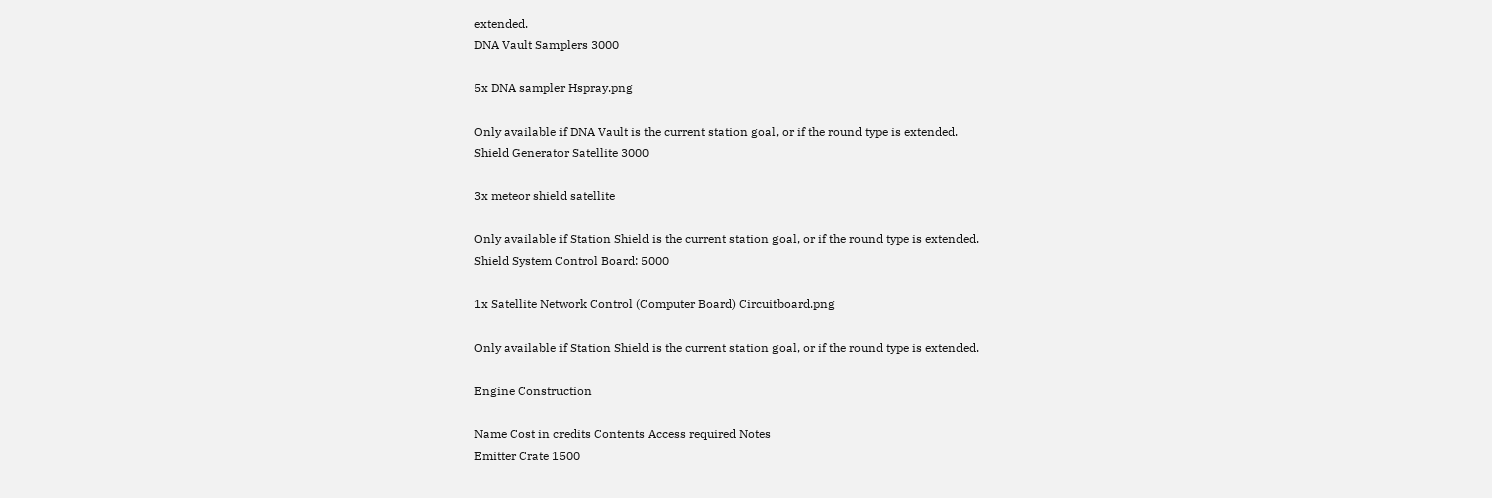extended.
DNA Vault Samplers 3000

5x DNA sampler Hspray.png

Only available if DNA Vault is the current station goal, or if the round type is extended.
Shield Generator Satellite 3000

3x meteor shield satellite

Only available if Station Shield is the current station goal, or if the round type is extended.
Shield System Control Board: 5000

1x Satellite Network Control (Computer Board) Circuitboard.png

Only available if Station Shield is the current station goal, or if the round type is extended.

Engine Construction

Name Cost in credits Contents Access required Notes
Emitter Crate 1500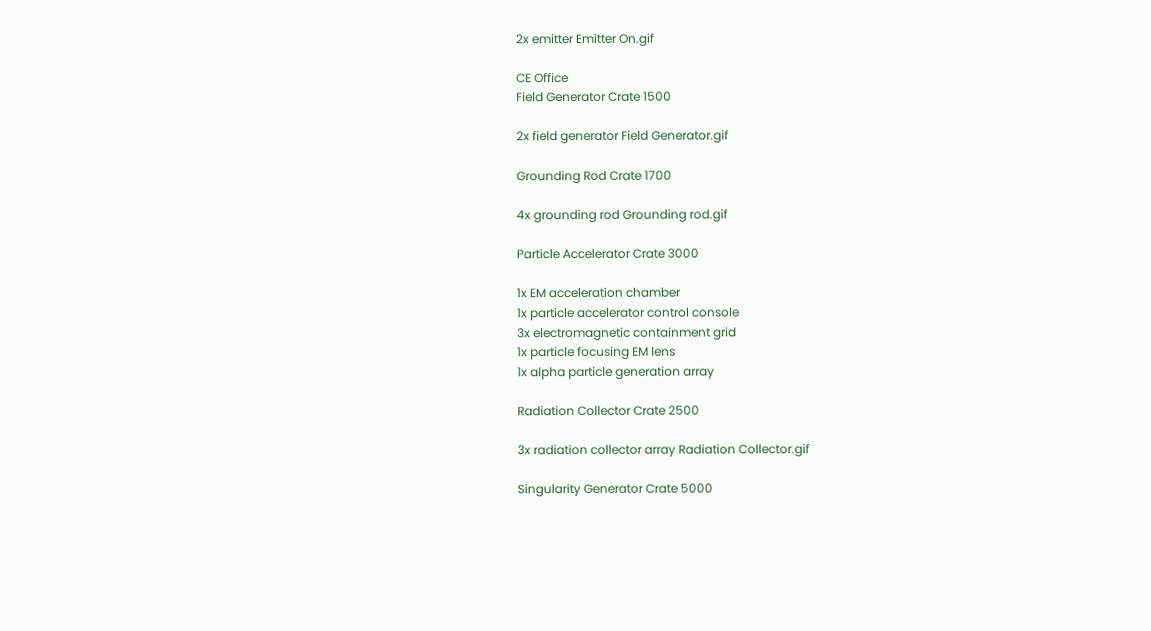2x emitter Emitter On.gif

CE Office
Field Generator Crate 1500

2x field generator Field Generator.gif

Grounding Rod Crate 1700

4x grounding rod Grounding rod.gif

Particle Accelerator Crate 3000

1x EM acceleration chamber
1x particle accelerator control console
3x electromagnetic containment grid
1x particle focusing EM lens
1x alpha particle generation array

Radiation Collector Crate 2500

3x radiation collector array Radiation Collector.gif

Singularity Generator Crate 5000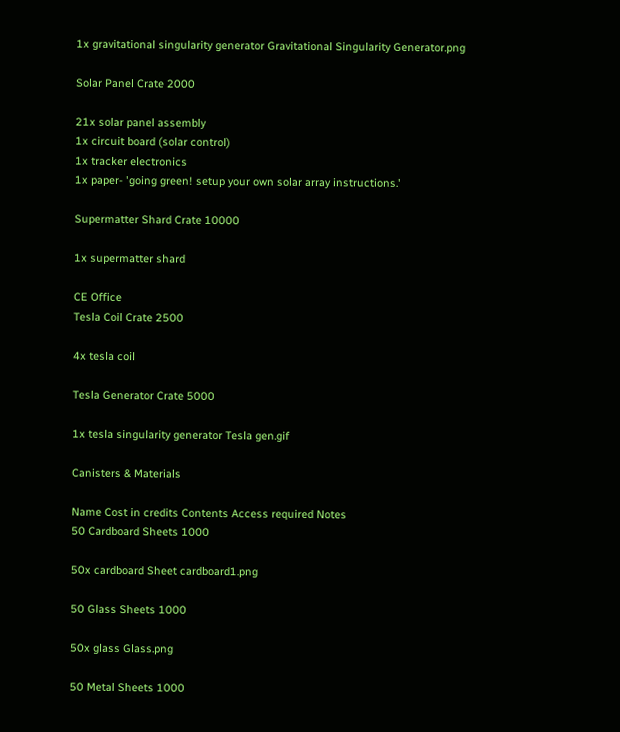1x gravitational singularity generator Gravitational Singularity Generator.png

Solar Panel Crate 2000

21x solar panel assembly
1x circuit board (solar control)
1x tracker electronics
1x paper- 'going green! setup your own solar array instructions.'

Supermatter Shard Crate 10000

1x supermatter shard

CE Office
Tesla Coil Crate 2500

4x tesla coil

Tesla Generator Crate 5000

1x tesla singularity generator Tesla gen.gif

Canisters & Materials

Name Cost in credits Contents Access required Notes
50 Cardboard Sheets 1000

50x cardboard Sheet cardboard1.png

50 Glass Sheets 1000

50x glass Glass.png

50 Metal Sheets 1000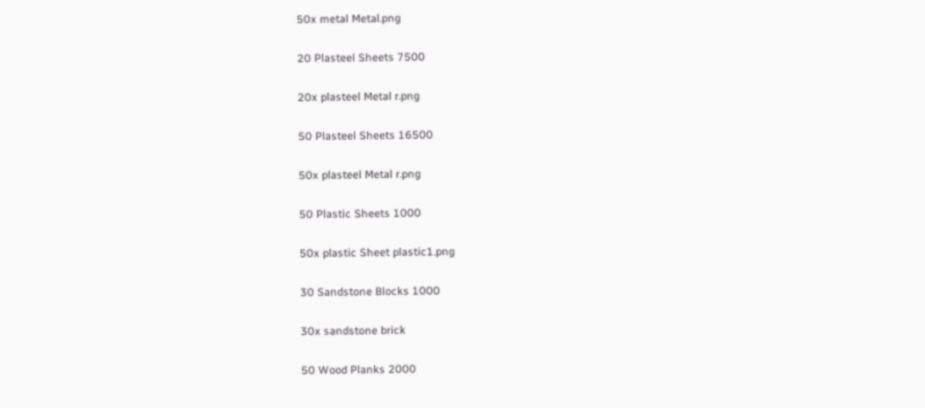50x metal Metal.png

20 Plasteel Sheets 7500

20x plasteel Metal r.png

50 Plasteel Sheets 16500

50x plasteel Metal r.png

50 Plastic Sheets 1000

50x plastic Sheet plastic1.png

30 Sandstone Blocks 1000

30x sandstone brick

50 Wood Planks 2000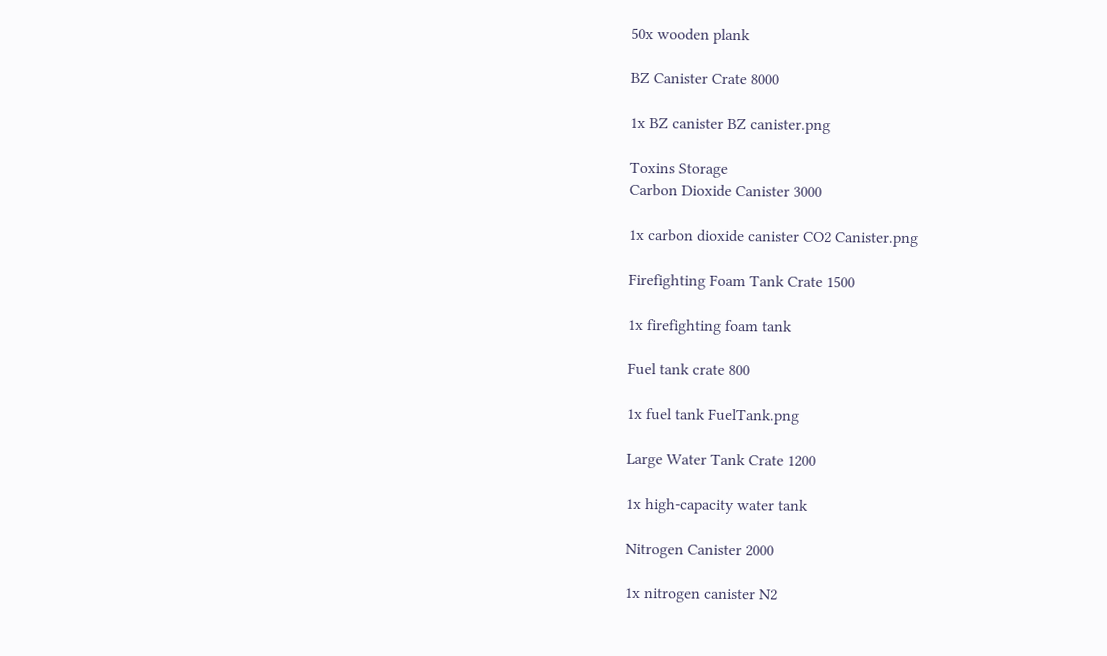50x wooden plank

BZ Canister Crate 8000

1x BZ canister BZ canister.png

Toxins Storage
Carbon Dioxide Canister 3000

1x carbon dioxide canister CO2 Canister.png

Firefighting Foam Tank Crate 1500

1x firefighting foam tank

Fuel tank crate 800

1x fuel tank FuelTank.png

Large Water Tank Crate 1200

1x high-capacity water tank

Nitrogen Canister 2000

1x nitrogen canister N2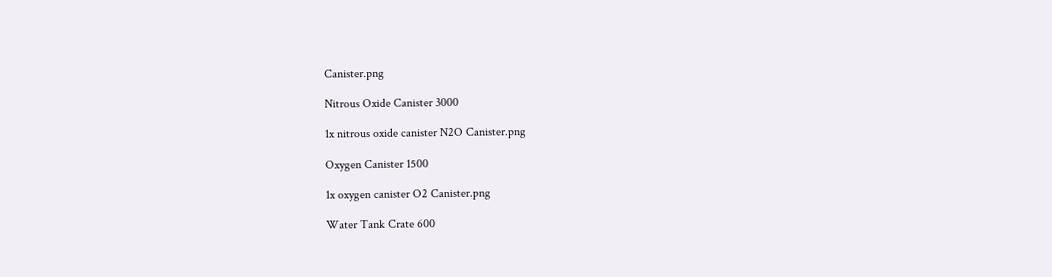Canister.png

Nitrous Oxide Canister 3000

1x nitrous oxide canister N2O Canister.png

Oxygen Canister 1500

1x oxygen canister O2 Canister.png

Water Tank Crate 600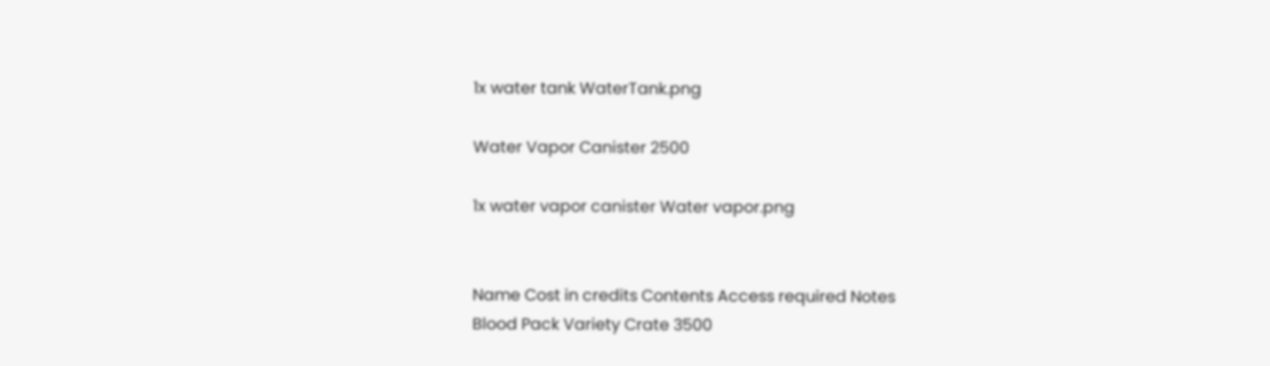1x water tank WaterTank.png

Water Vapor Canister 2500

1x water vapor canister Water vapor.png


Name Cost in credits Contents Access required Notes
Blood Pack Variety Crate 3500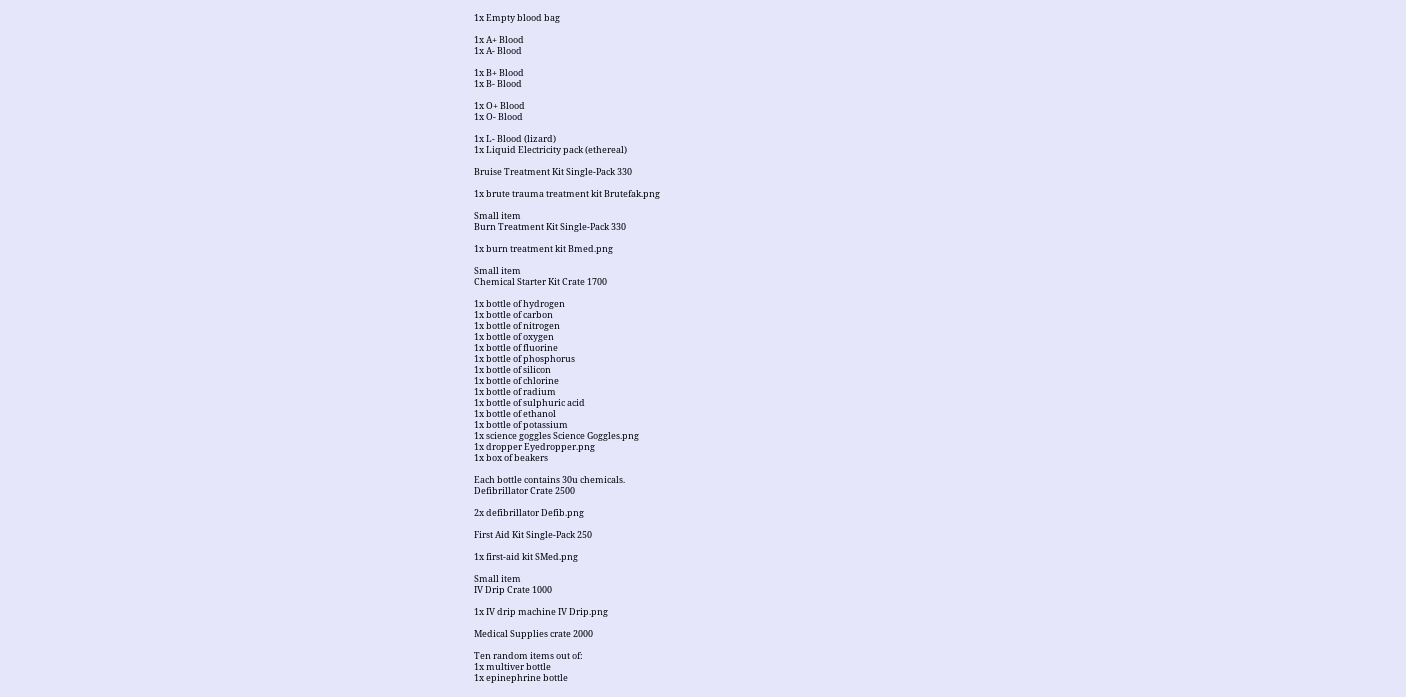1x Empty blood bag

1x A+ Blood
1x A- Blood

1x B+ Blood
1x B- Blood

1x O+ Blood
1x O- Blood

1x L- Blood (lizard)
1x Liquid Electricity pack (ethereal)

Bruise Treatment Kit Single-Pack 330

1x brute trauma treatment kit Brutefak.png

Small item
Burn Treatment Kit Single-Pack 330

1x burn treatment kit Bmed.png

Small item
Chemical Starter Kit Crate 1700

1x bottle of hydrogen
1x bottle of carbon
1x bottle of nitrogen
1x bottle of oxygen
1x bottle of fluorine
1x bottle of phosphorus
1x bottle of silicon
1x bottle of chlorine
1x bottle of radium
1x bottle of sulphuric acid
1x bottle of ethanol
1x bottle of potassium
1x science goggles Science Goggles.png
1x dropper Eyedropper.png
1x box of beakers

Each bottle contains 30u chemicals.
Defibrillator Crate 2500

2x defibrillator Defib.png

First Aid Kit Single-Pack 250

1x first-aid kit SMed.png

Small item
IV Drip Crate 1000

1x IV drip machine IV Drip.png

Medical Supplies crate 2000

Ten random items out of:
1x multiver bottle
1x epinephrine bottle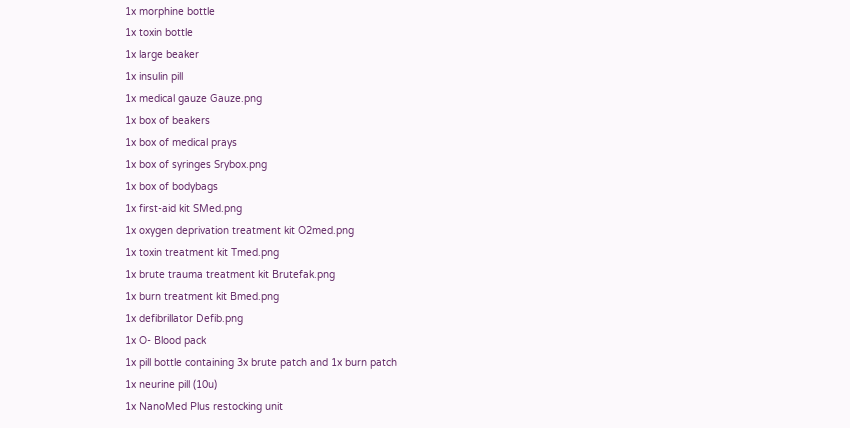1x morphine bottle
1x toxin bottle
1x large beaker
1x insulin pill
1x medical gauze Gauze.png
1x box of beakers
1x box of medical prays
1x box of syringes Srybox.png
1x box of bodybags
1x first-aid kit SMed.png
1x oxygen deprivation treatment kit O2med.png
1x toxin treatment kit Tmed.png
1x brute trauma treatment kit Brutefak.png
1x burn treatment kit Bmed.png
1x defibrillator Defib.png
1x O- Blood pack
1x pill bottle containing 3x brute patch and 1x burn patch
1x neurine pill (10u)
1x NanoMed Plus restocking unit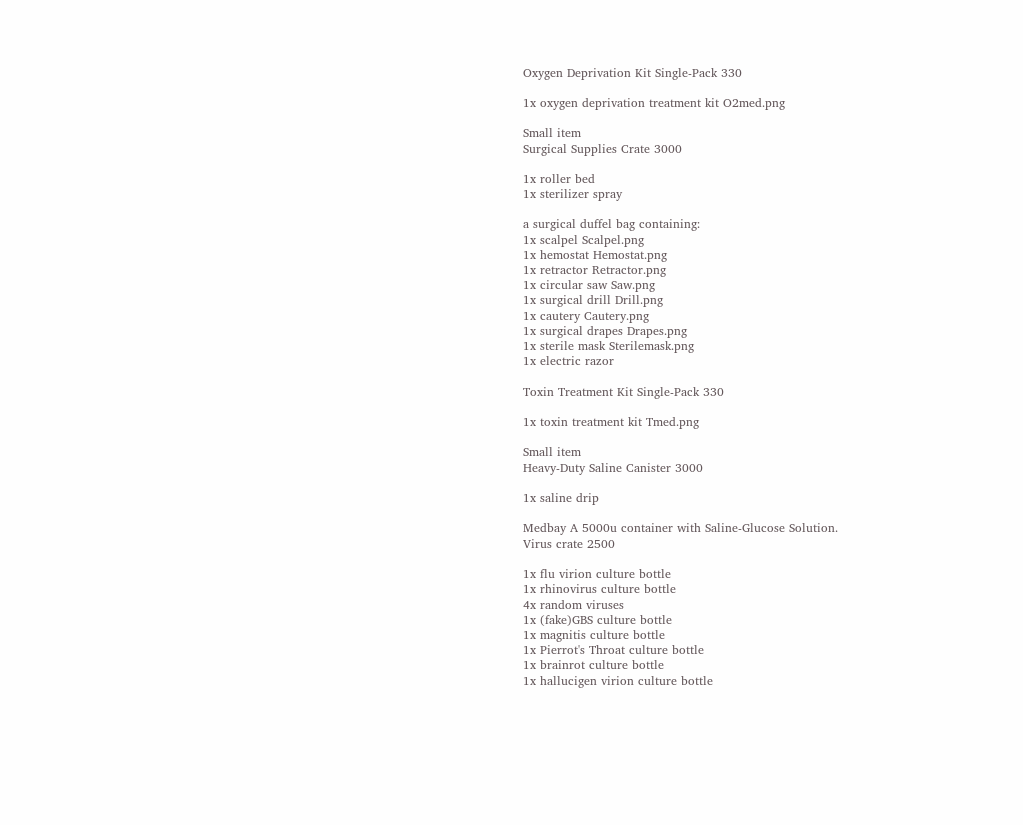Oxygen Deprivation Kit Single-Pack 330

1x oxygen deprivation treatment kit O2med.png

Small item
Surgical Supplies Crate 3000

1x roller bed
1x sterilizer spray

a surgical duffel bag containing:
1x scalpel Scalpel.png
1x hemostat Hemostat.png
1x retractor Retractor.png
1x circular saw Saw.png
1x surgical drill Drill.png
1x cautery Cautery.png
1x surgical drapes Drapes.png
1x sterile mask Sterilemask.png
1x electric razor

Toxin Treatment Kit Single-Pack 330

1x toxin treatment kit Tmed.png

Small item
Heavy-Duty Saline Canister 3000

1x saline drip

Medbay A 5000u container with Saline-Glucose Solution.
Virus crate 2500

1x flu virion culture bottle
1x rhinovirus culture bottle
4x random viruses
1x (fake)GBS culture bottle
1x magnitis culture bottle
1x Pierrot's Throat culture bottle
1x brainrot culture bottle
1x hallucigen virion culture bottle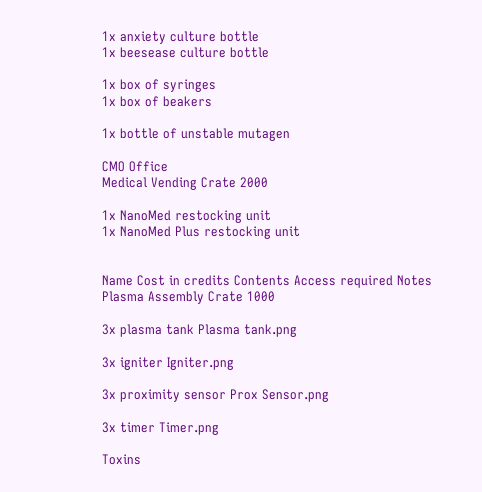1x anxiety culture bottle
1x beesease culture bottle

1x box of syringes
1x box of beakers

1x bottle of unstable mutagen

CMO Office
Medical Vending Crate 2000

1x NanoMed restocking unit
1x NanoMed Plus restocking unit


Name Cost in credits Contents Access required Notes
Plasma Assembly Crate 1000

3x plasma tank Plasma tank.png

3x igniter Igniter.png

3x proximity sensor Prox Sensor.png

3x timer Timer.png

Toxins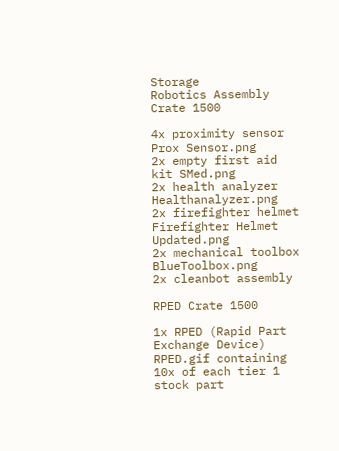Storage
Robotics Assembly Crate 1500

4x proximity sensor Prox Sensor.png
2x empty first aid kit SMed.png
2x health analyzer Healthanalyzer.png
2x firefighter helmet Firefighter Helmet Updated.png
2x mechanical toolbox BlueToolbox.png
2x cleanbot assembly

RPED Crate 1500

1x RPED (Rapid Part Exchange Device) RPED.gif containing 10x of each tier 1 stock part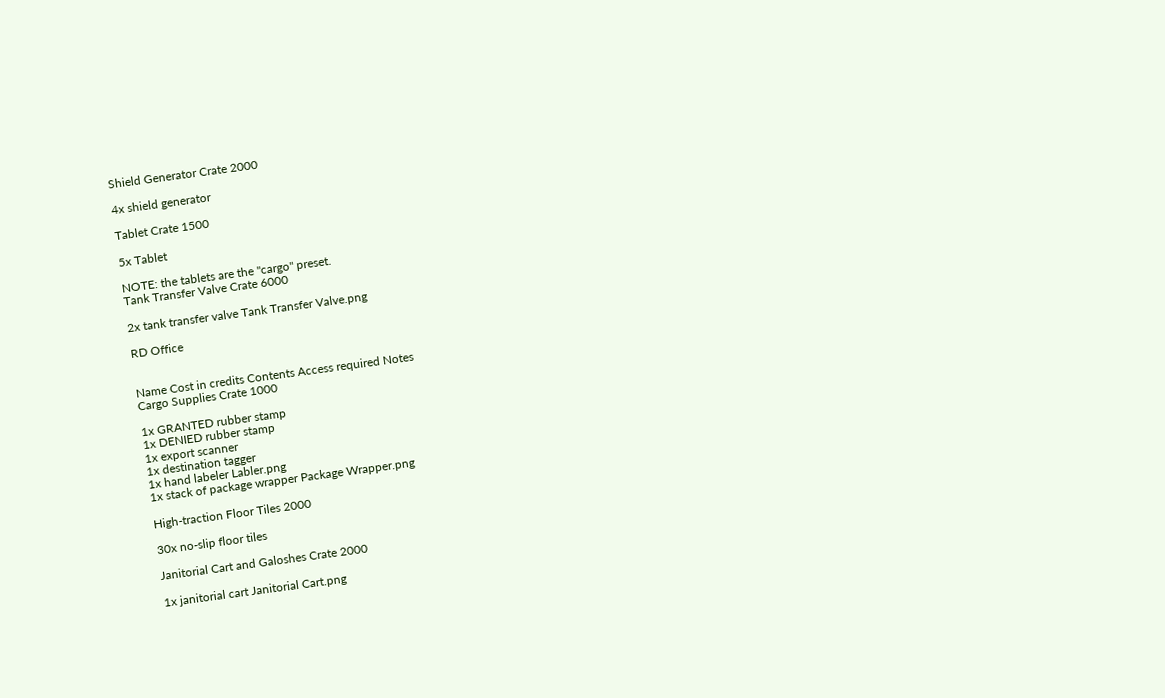Shield Generator Crate 2000

4x shield generator

Tablet Crate 1500

5x Tablet

NOTE: the tablets are the "cargo" preset.
Tank Transfer Valve Crate 6000

2x tank transfer valve Tank Transfer Valve.png

RD Office


Name Cost in credits Contents Access required Notes
Cargo Supplies Crate 1000

1x GRANTED rubber stamp
1x DENIED rubber stamp
1x export scanner
1x destination tagger
1x hand labeler Labler.png
1x stack of package wrapper Package Wrapper.png

High-traction Floor Tiles 2000

30x no-slip floor tiles

Janitorial Cart and Galoshes Crate 2000

1x janitorial cart Janitorial Cart.png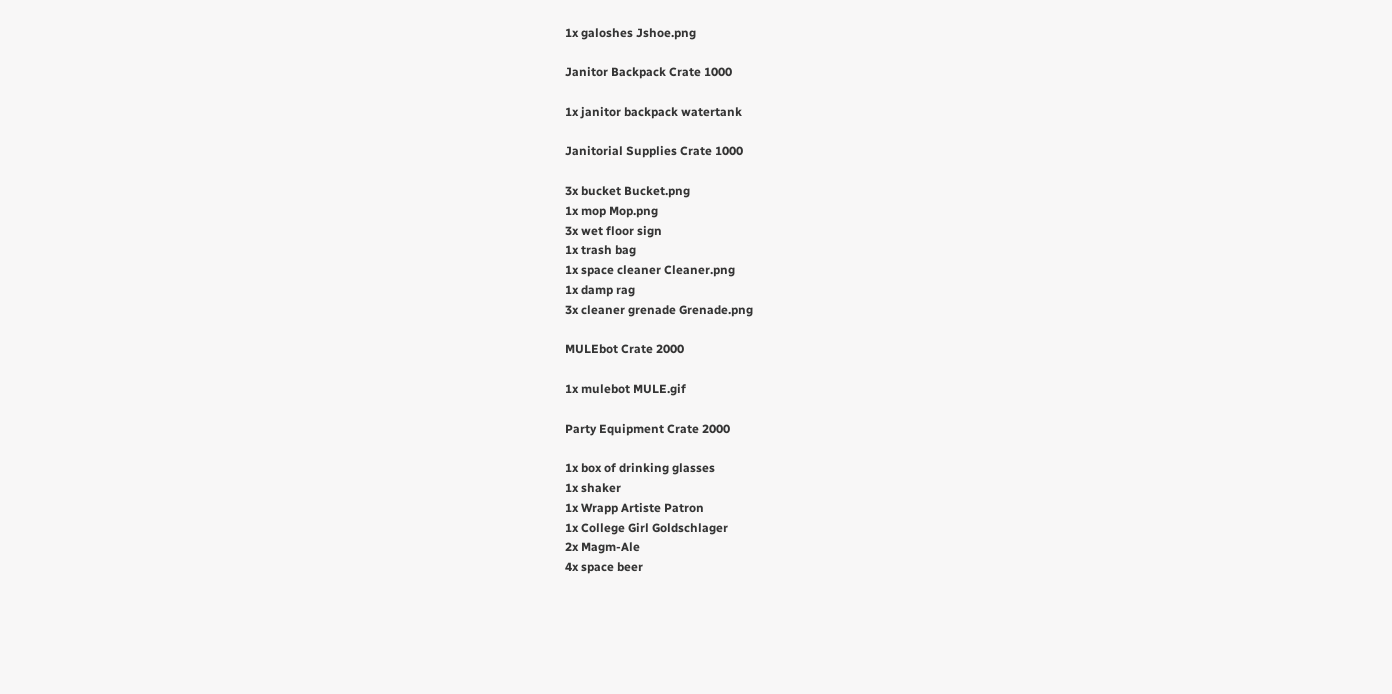1x galoshes Jshoe.png

Janitor Backpack Crate 1000

1x janitor backpack watertank

Janitorial Supplies Crate 1000

3x bucket Bucket.png
1x mop Mop.png
3x wet floor sign
1x trash bag
1x space cleaner Cleaner.png
1x damp rag
3x cleaner grenade Grenade.png

MULEbot Crate 2000

1x mulebot MULE.gif

Party Equipment Crate 2000

1x box of drinking glasses
1x shaker
1x Wrapp Artiste Patron
1x College Girl Goldschlager
2x Magm-Ale
4x space beer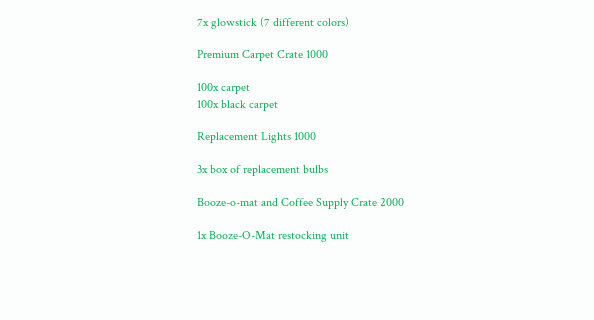7x glowstick (7 different colors)

Premium Carpet Crate 1000

100x carpet
100x black carpet

Replacement Lights 1000

3x box of replacement bulbs

Booze-o-mat and Coffee Supply Crate 2000

1x Booze-O-Mat restocking unit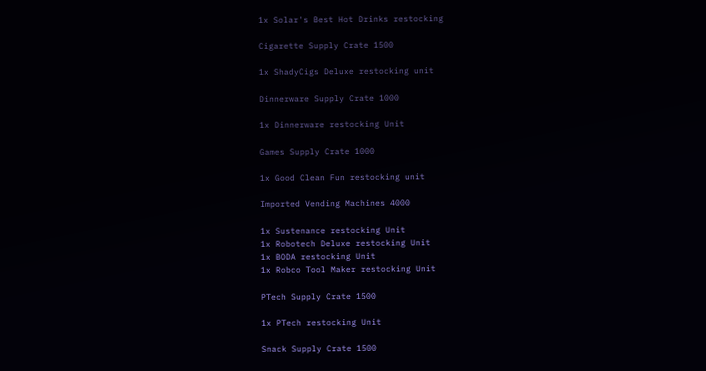1x Solar's Best Hot Drinks restocking

Cigarette Supply Crate 1500

1x ShadyCigs Deluxe restocking unit

Dinnerware Supply Crate 1000

1x Dinnerware restocking Unit

Games Supply Crate 1000

1x Good Clean Fun restocking unit

Imported Vending Machines 4000

1x Sustenance restocking Unit
1x Robotech Deluxe restocking Unit
1x BODA restocking Unit
1x Robco Tool Maker restocking Unit

PTech Supply Crate 1500

1x PTech restocking Unit

Snack Supply Crate 1500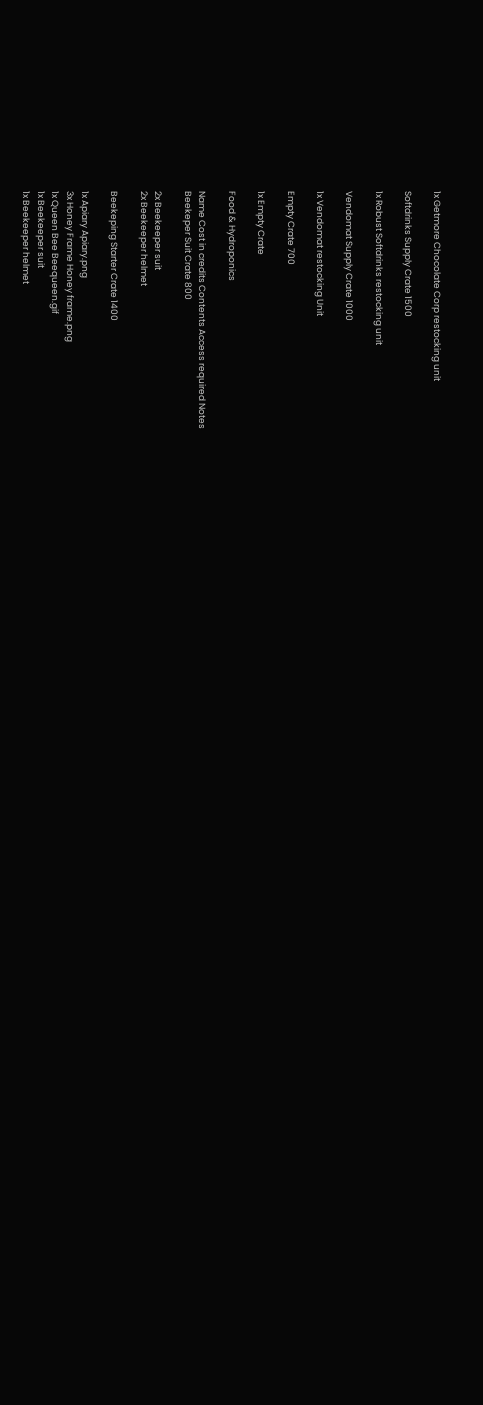1x Getmore Chocolate Corp restocking unit

Softdrinks Supply Crate 1500

1x Robust Softdrinks restocking unit

Vendomat Supply Crate 1000

1x Vendomat restocking Unit

Empty Crate 700

1x Empty Crate

Food & Hydroponics

Name Cost in credits Contents Access required Notes
Beekeper Suit Crate 800

2x Beekeeper suit
2x Beekeeper helmet

Beekeping Starter Crate 1400

1x Apiary Apiary.png
3x Honey Frame Honey frame.png
1x Queen Bee Beequeen.gif
1x Beekeeper suit
1x Beekeeper helmet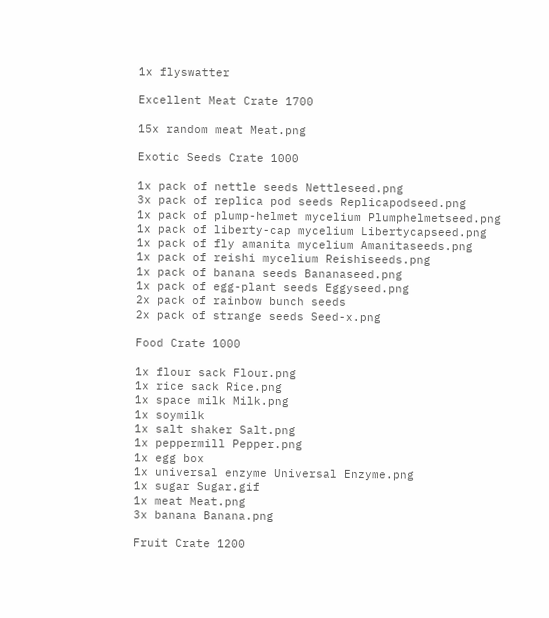1x flyswatter

Excellent Meat Crate 1700

15x random meat Meat.png

Exotic Seeds Crate 1000

1x pack of nettle seeds Nettleseed.png
3x pack of replica pod seeds Replicapodseed.png
1x pack of plump-helmet mycelium Plumphelmetseed.png
1x pack of liberty-cap mycelium Libertycapseed.png
1x pack of fly amanita mycelium Amanitaseeds.png
1x pack of reishi mycelium Reishiseeds.png
1x pack of banana seeds Bananaseed.png
1x pack of egg-plant seeds Eggyseed.png
2x pack of rainbow bunch seeds
2x pack of strange seeds Seed-x.png

Food Crate 1000

1x flour sack Flour.png
1x rice sack Rice.png
1x space milk Milk.png
1x soymilk
1x salt shaker Salt.png
1x peppermill Pepper.png
1x egg box
1x universal enzyme Universal Enzyme.png
1x sugar Sugar.gif
1x meat Meat.png
3x banana Banana.png

Fruit Crate 1200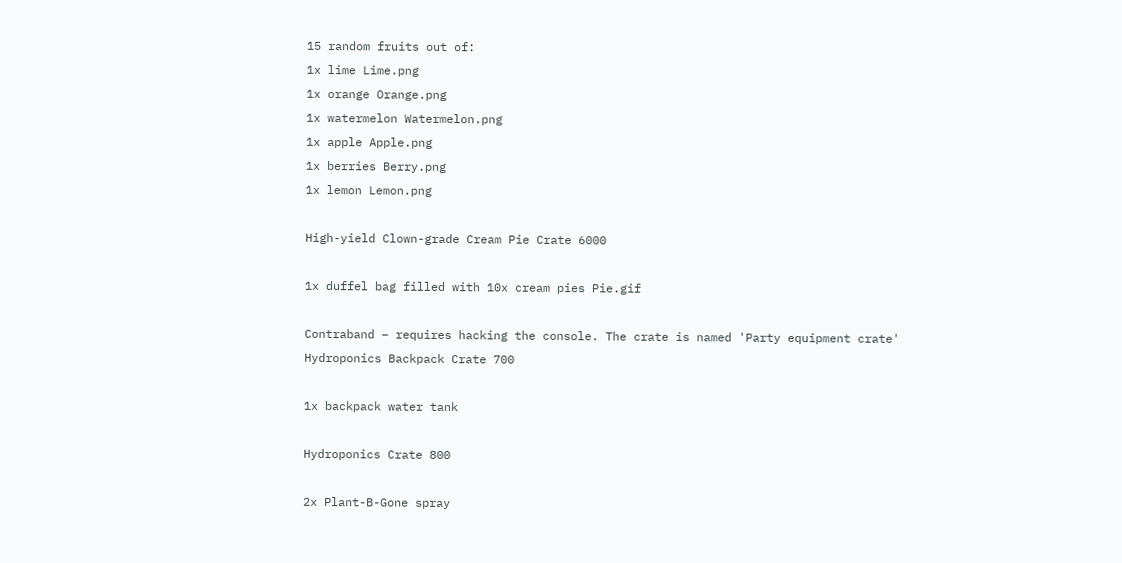15 random fruits out of:
1x lime Lime.png
1x orange Orange.png
1x watermelon Watermelon.png
1x apple Apple.png
1x berries Berry.png
1x lemon Lemon.png

High-yield Clown-grade Cream Pie Crate 6000

1x duffel bag filled with 10x cream pies Pie.gif

Contraband – requires hacking the console. The crate is named 'Party equipment crate'
Hydroponics Backpack Crate 700

1x backpack water tank

Hydroponics Crate 800

2x Plant-B-Gone spray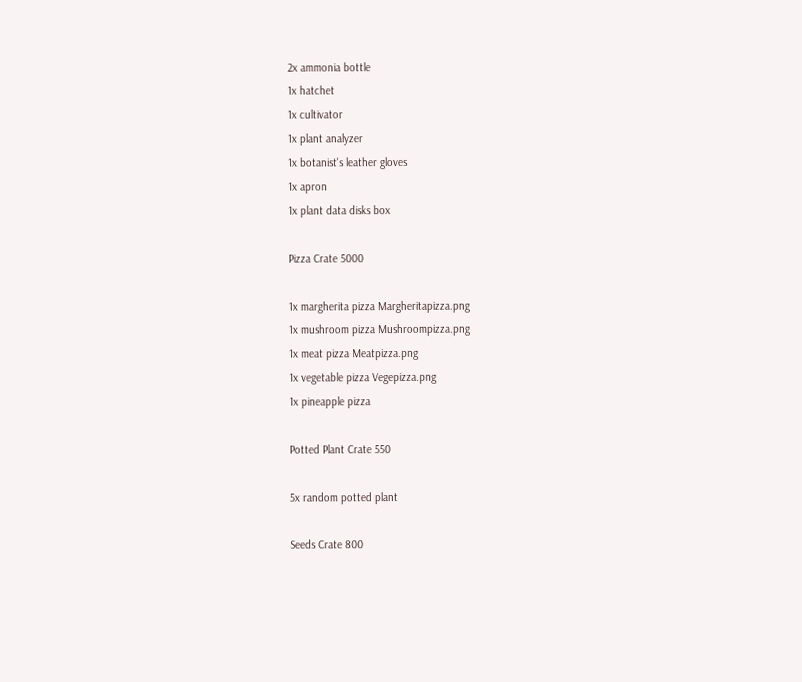2x ammonia bottle
1x hatchet
1x cultivator
1x plant analyzer
1x botanist's leather gloves
1x apron
1x plant data disks box

Pizza Crate 5000

1x margherita pizza Margheritapizza.png
1x mushroom pizza Mushroompizza.png
1x meat pizza Meatpizza.png
1x vegetable pizza Vegepizza.png
1x pineapple pizza

Potted Plant Crate 550

5x random potted plant

Seeds Crate 800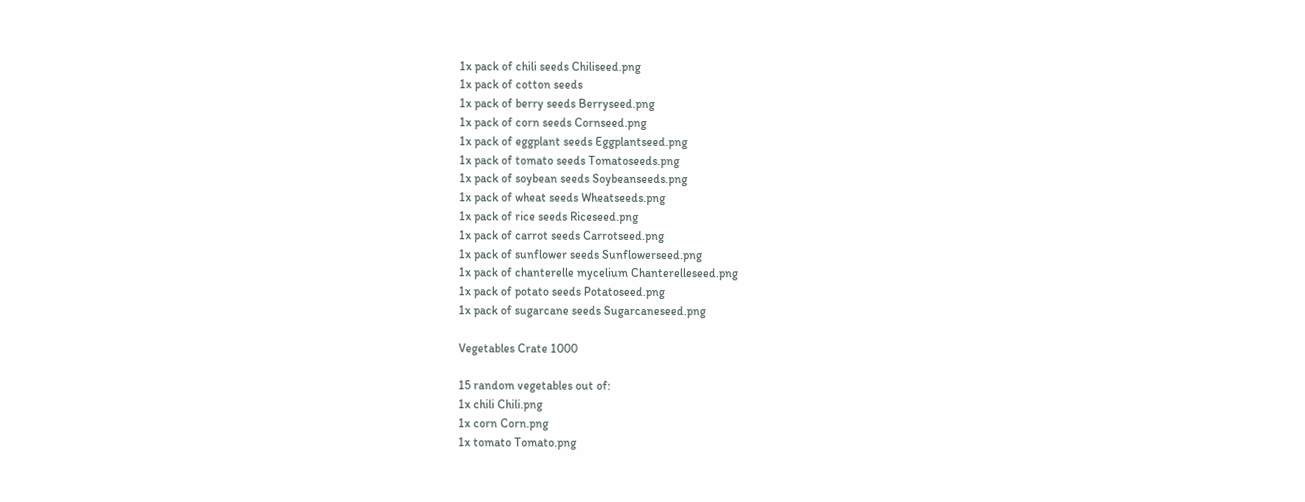1x pack of chili seeds Chiliseed.png
1x pack of cotton seeds
1x pack of berry seeds Berryseed.png
1x pack of corn seeds Cornseed.png
1x pack of eggplant seeds Eggplantseed.png
1x pack of tomato seeds Tomatoseeds.png
1x pack of soybean seeds Soybeanseeds.png
1x pack of wheat seeds Wheatseeds.png
1x pack of rice seeds Riceseed.png
1x pack of carrot seeds Carrotseed.png
1x pack of sunflower seeds Sunflowerseed.png
1x pack of chanterelle mycelium Chanterelleseed.png
1x pack of potato seeds Potatoseed.png
1x pack of sugarcane seeds Sugarcaneseed.png

Vegetables Crate 1000

15 random vegetables out of:
1x chili Chili.png
1x corn Corn.png
1x tomato Tomato.png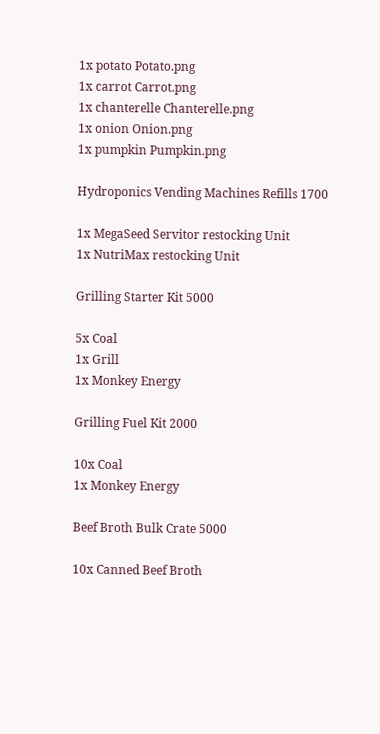1x potato Potato.png
1x carrot Carrot.png
1x chanterelle Chanterelle.png
1x onion Onion.png
1x pumpkin Pumpkin.png

Hydroponics Vending Machines Refills 1700

1x MegaSeed Servitor restocking Unit
1x NutriMax restocking Unit

Grilling Starter Kit 5000

5x Coal
1x Grill
1x Monkey Energy

Grilling Fuel Kit 2000

10x Coal
1x Monkey Energy

Beef Broth Bulk Crate 5000

10x Canned Beef Broth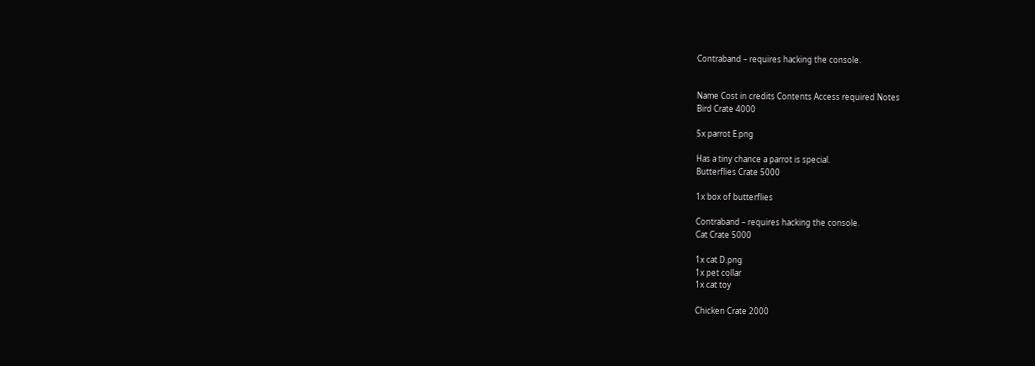Contraband – requires hacking the console.


Name Cost in credits Contents Access required Notes
Bird Crate 4000

5x parrot E.png

Has a tiny chance a parrot is special.
Butterflies Crate 5000

1x box of butterflies

Contraband – requires hacking the console.
Cat Crate 5000

1x cat D.png
1x pet collar
1x cat toy

Chicken Crate 2000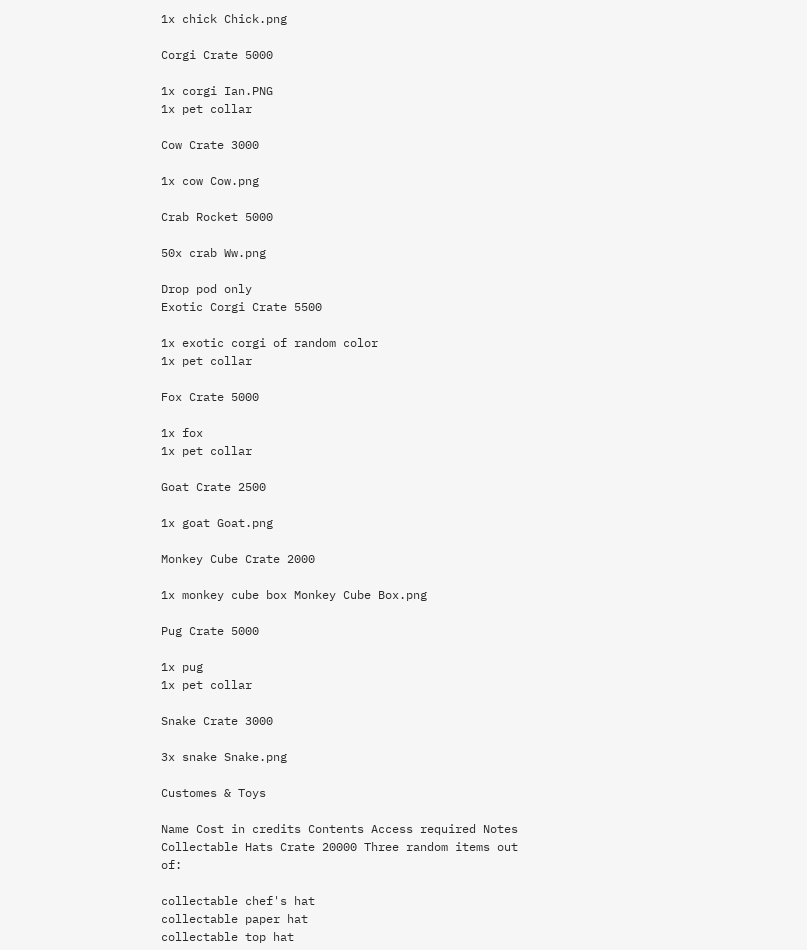1x chick Chick.png

Corgi Crate 5000

1x corgi Ian.PNG
1x pet collar

Cow Crate 3000

1x cow Cow.png

Crab Rocket 5000

50x crab Ww.png

Drop pod only
Exotic Corgi Crate 5500

1x exotic corgi of random color
1x pet collar

Fox Crate 5000

1x fox
1x pet collar

Goat Crate 2500

1x goat Goat.png

Monkey Cube Crate 2000

1x monkey cube box Monkey Cube Box.png

Pug Crate 5000

1x pug
1x pet collar

Snake Crate 3000

3x snake Snake.png

Customes & Toys

Name Cost in credits Contents Access required Notes
Collectable Hats Crate 20000 Three random items out of:

collectable chef's hat
collectable paper hat
collectable top hat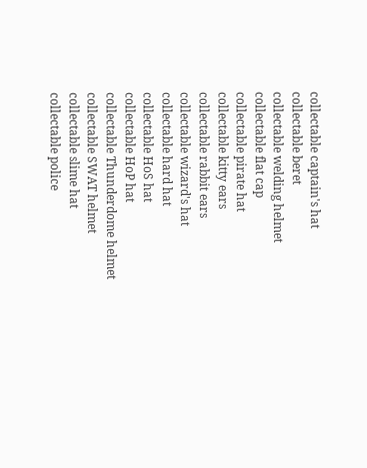collectable captain's hat
collectable beret
collectable welding helmet
collectable flat cap
collectable pirate hat
collectable kitty ears
collectable rabbit ears
collectable wizard's hat
collectable hard hat
collectable HoS hat
collectable HoP hat
collectable Thunderdome helmet
collectable SWAT helmet
collectable slime hat
collectable police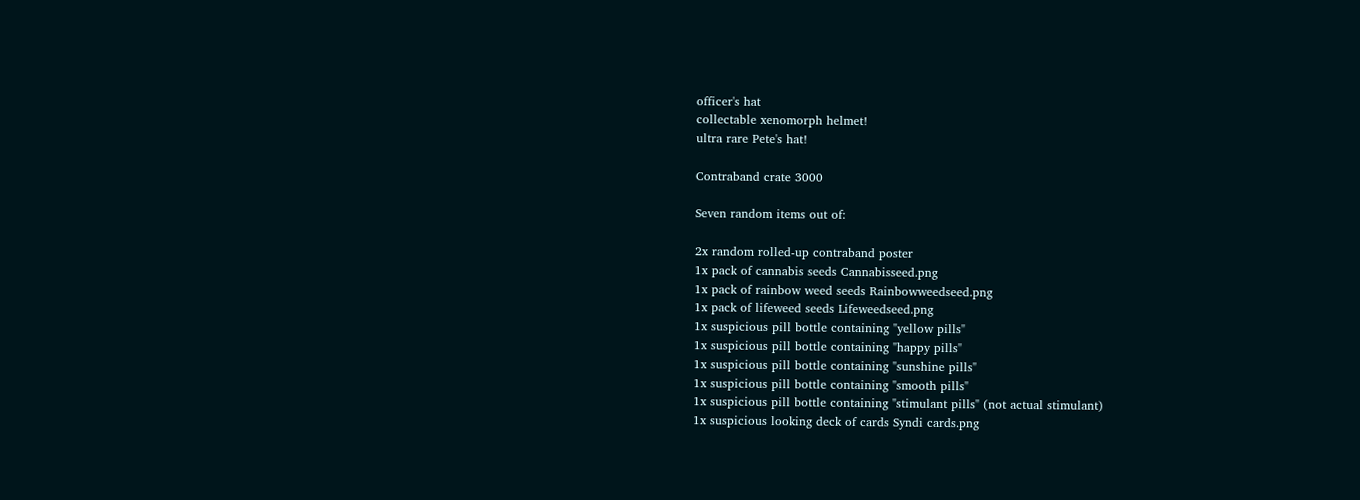officer's hat
collectable xenomorph helmet!
ultra rare Pete's hat!

Contraband crate 3000

Seven random items out of:

2x random rolled-up contraband poster
1x pack of cannabis seeds Cannabisseed.png
1x pack of rainbow weed seeds Rainbowweedseed.png
1x pack of lifeweed seeds Lifeweedseed.png
1x suspicious pill bottle containing "yellow pills"
1x suspicious pill bottle containing "happy pills"
1x suspicious pill bottle containing "sunshine pills"
1x suspicious pill bottle containing "smooth pills"
1x suspicious pill bottle containing "stimulant pills" (not actual stimulant)
1x suspicious looking deck of cards Syndi cards.png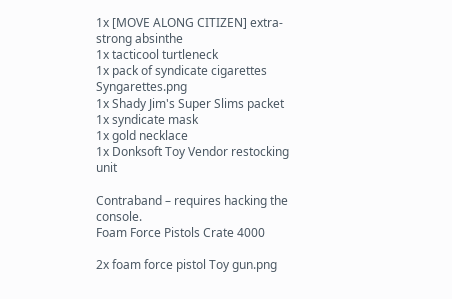1x [MOVE ALONG CITIZEN] extra-strong absinthe
1x tacticool turtleneck
1x pack of syndicate cigarettes Syngarettes.png
1x Shady Jim's Super Slims packet
1x syndicate mask
1x gold necklace
1x Donksoft Toy Vendor restocking unit

Contraband – requires hacking the console.
Foam Force Pistols Crate 4000

2x foam force pistol Toy gun.png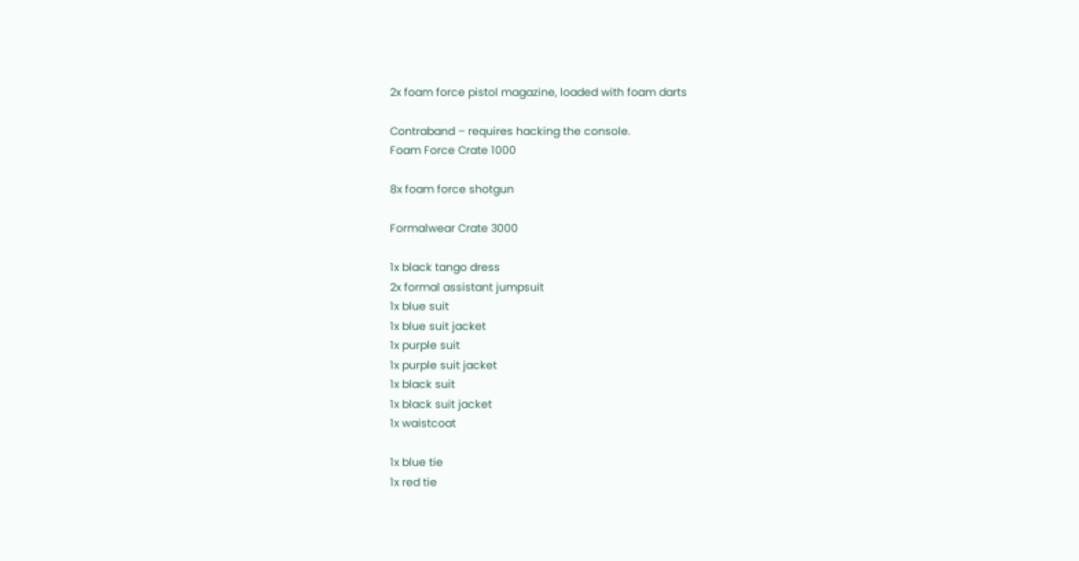2x foam force pistol magazine, loaded with foam darts

Contraband – requires hacking the console.
Foam Force Crate 1000

8x foam force shotgun

Formalwear Crate 3000

1x black tango dress
2x formal assistant jumpsuit
1x blue suit
1x blue suit jacket
1x purple suit
1x purple suit jacket
1x black suit
1x black suit jacket
1x waistcoat

1x blue tie
1x red tie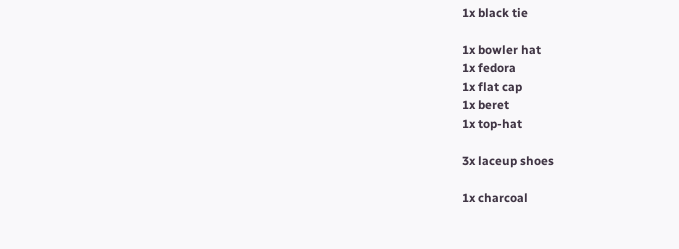1x black tie

1x bowler hat
1x fedora
1x flat cap
1x beret
1x top-hat

3x laceup shoes

1x charcoal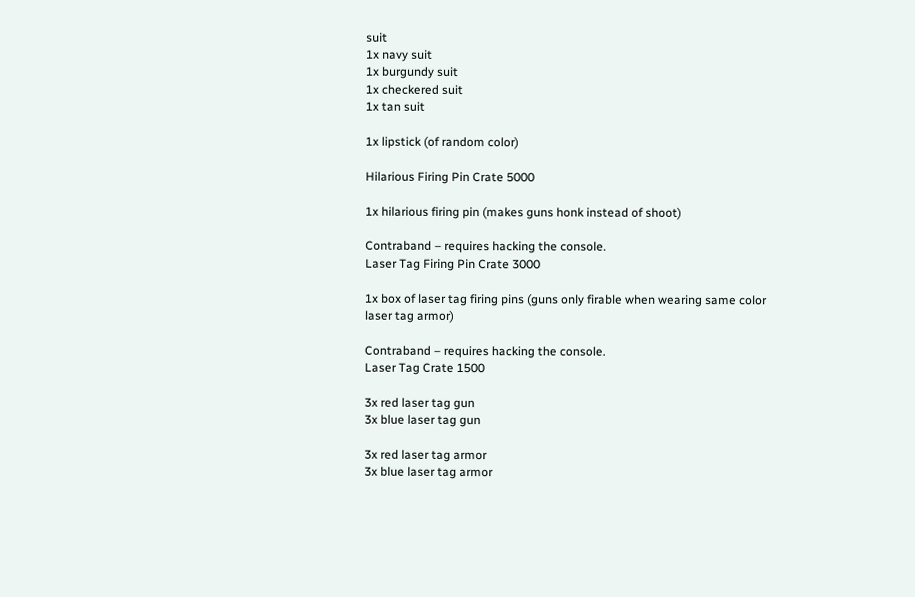suit
1x navy suit
1x burgundy suit
1x checkered suit
1x tan suit

1x lipstick (of random color)

Hilarious Firing Pin Crate 5000

1x hilarious firing pin (makes guns honk instead of shoot)

Contraband – requires hacking the console.
Laser Tag Firing Pin Crate 3000

1x box of laser tag firing pins (guns only firable when wearing same color laser tag armor)

Contraband – requires hacking the console.
Laser Tag Crate 1500

3x red laser tag gun
3x blue laser tag gun

3x red laser tag armor
3x blue laser tag armor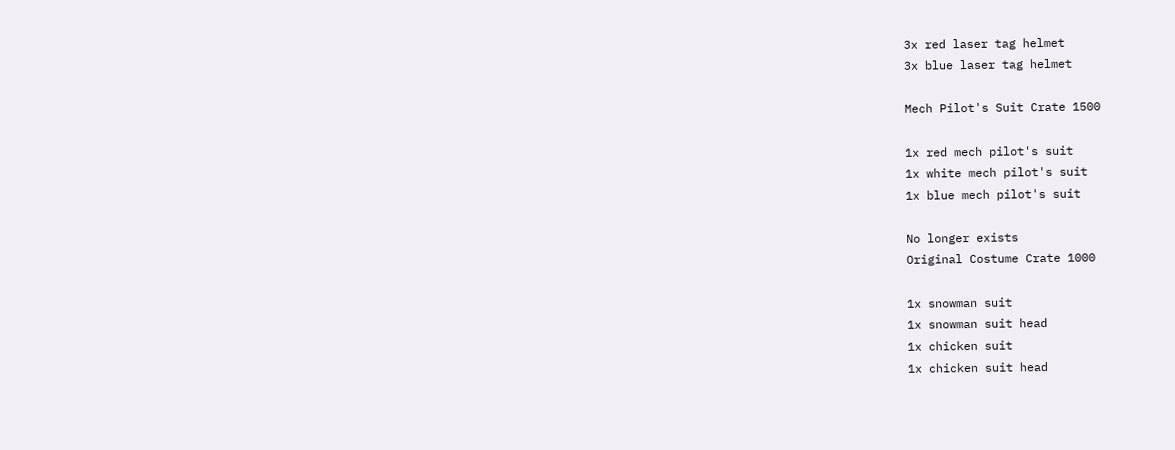3x red laser tag helmet
3x blue laser tag helmet

Mech Pilot's Suit Crate 1500

1x red mech pilot's suit
1x white mech pilot's suit
1x blue mech pilot's suit

No longer exists
Original Costume Crate 1000

1x snowman suit
1x snowman suit head
1x chicken suit
1x chicken suit head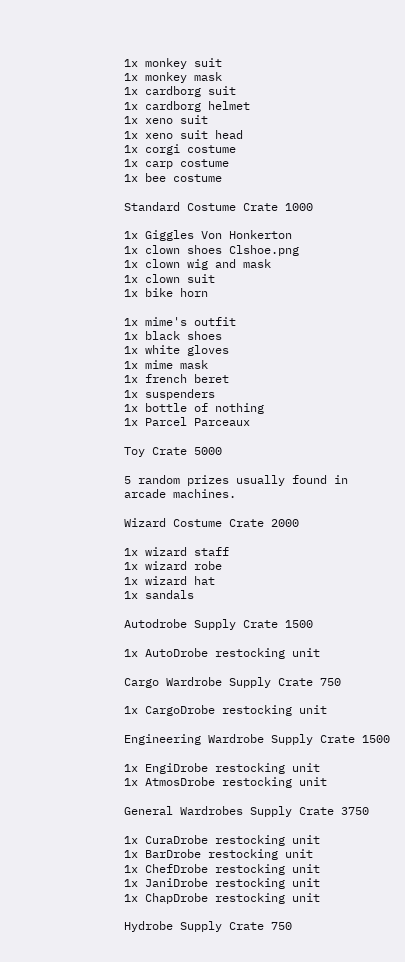1x monkey suit
1x monkey mask
1x cardborg suit
1x cardborg helmet
1x xeno suit
1x xeno suit head
1x corgi costume
1x carp costume
1x bee costume

Standard Costume Crate 1000

1x Giggles Von Honkerton
1x clown shoes Clshoe.png
1x clown wig and mask
1x clown suit
1x bike horn

1x mime's outfit
1x black shoes
1x white gloves
1x mime mask
1x french beret
1x suspenders
1x bottle of nothing
1x Parcel Parceaux

Toy Crate 5000

5 random prizes usually found in arcade machines.

Wizard Costume Crate 2000

1x wizard staff
1x wizard robe
1x wizard hat
1x sandals

Autodrobe Supply Crate 1500

1x AutoDrobe restocking unit

Cargo Wardrobe Supply Crate 750

1x CargoDrobe restocking unit

Engineering Wardrobe Supply Crate 1500

1x EngiDrobe restocking unit
1x AtmosDrobe restocking unit

General Wardrobes Supply Crate 3750

1x CuraDrobe restocking unit
1x BarDrobe restocking unit
1x ChefDrobe restocking unit
1x JaniDrobe restocking unit
1x ChapDrobe restocking unit

Hydrobe Supply Crate 750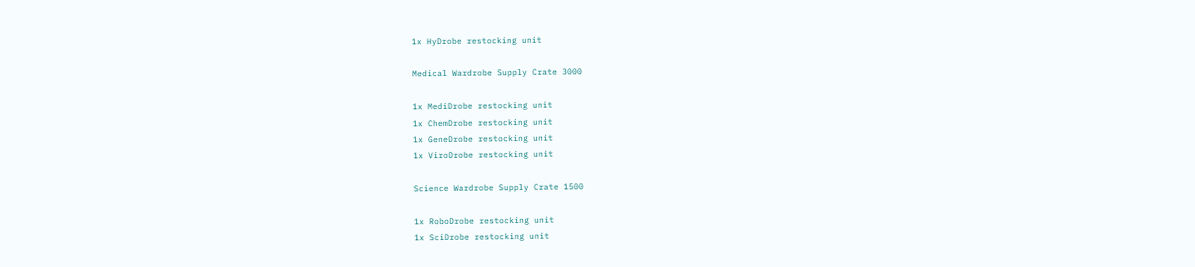1x HyDrobe restocking unit

Medical Wardrobe Supply Crate 3000

1x MediDrobe restocking unit
1x ChemDrobe restocking unit
1x GeneDrobe restocking unit
1x ViroDrobe restocking unit

Science Wardrobe Supply Crate 1500

1x RoboDrobe restocking unit
1x SciDrobe restocking unit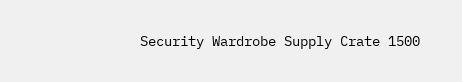Security Wardrobe Supply Crate 1500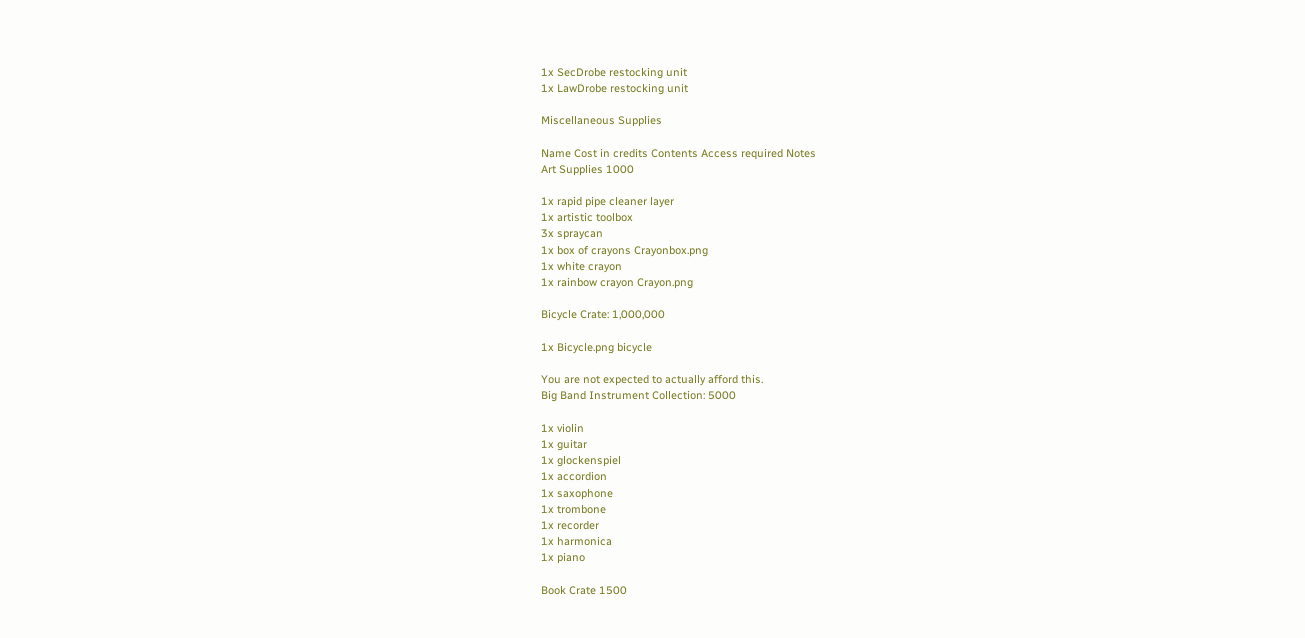1x SecDrobe restocking unit
1x LawDrobe restocking unit

Miscellaneous Supplies

Name Cost in credits Contents Access required Notes
Art Supplies 1000

1x rapid pipe cleaner layer
1x artistic toolbox
3x spraycan
1x box of crayons Crayonbox.png
1x white crayon
1x rainbow crayon Crayon.png

Bicycle Crate: 1,000,000

1x Bicycle.png bicycle

You are not expected to actually afford this.
Big Band Instrument Collection: 5000

1x violin
1x guitar
1x glockenspiel
1x accordion
1x saxophone
1x trombone
1x recorder
1x harmonica
1x piano

Book Crate 1500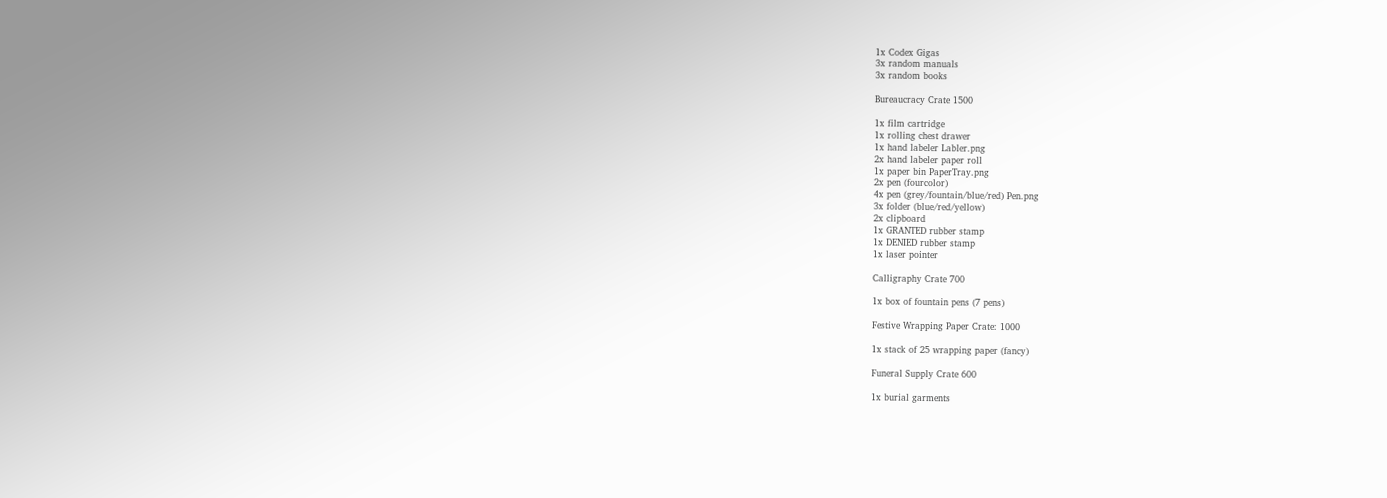1x Codex Gigas
3x random manuals
3x random books

Bureaucracy Crate 1500

1x film cartridge
1x rolling chest drawer
1x hand labeler Labler.png
2x hand labeler paper roll
1x paper bin PaperTray.png
2x pen (fourcolor)
4x pen (grey/fountain/blue/red) Pen.png
3x folder (blue/red/yellow)
2x clipboard
1x GRANTED rubber stamp
1x DENIED rubber stamp
1x laser pointer

Calligraphy Crate 700

1x box of fountain pens (7 pens)

Festive Wrapping Paper Crate: 1000

1x stack of 25 wrapping paper (fancy)

Funeral Supply Crate 600

1x burial garments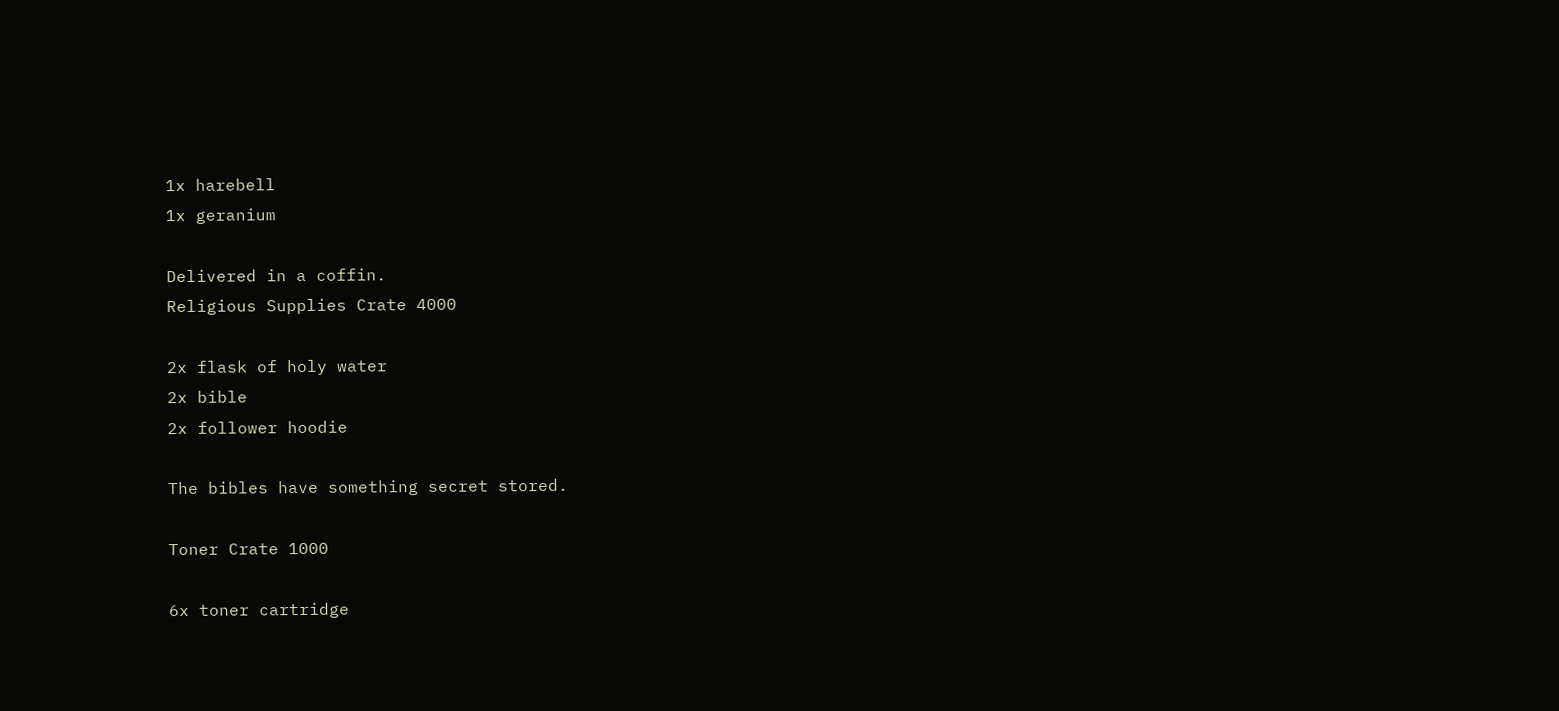1x harebell
1x geranium

Delivered in a coffin.
Religious Supplies Crate 4000

2x flask of holy water
2x bible
2x follower hoodie

The bibles have something secret stored.

Toner Crate 1000

6x toner cartridge